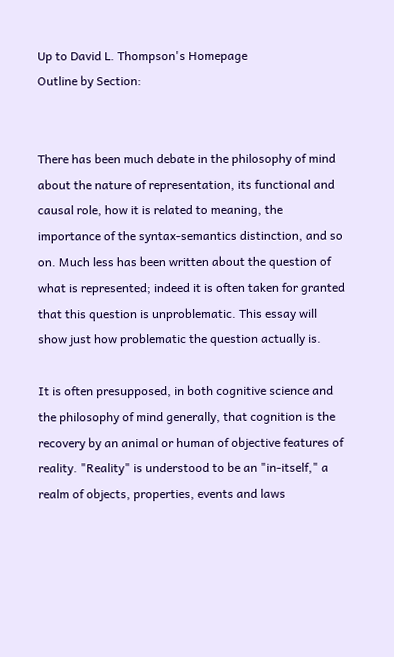Up to David L. Thompson's Homepage
Outline by Section:


There has been much debate in the philosophy of mind about the nature of representation, its functional and causal role, how it is related to meaning, the importance of the syntax-semantics distinction, and so on. Much less has been written about the question of what is represented; indeed it is often taken for granted that this question is unproblematic. This essay will show just how problematic the question actually is.

It is often presupposed, in both cognitive science and the philosophy of mind generally, that cognition is the recovery by an animal or human of objective features of reality. "Reality" is understood to be an "in-itself," a realm of objects, properties, events and laws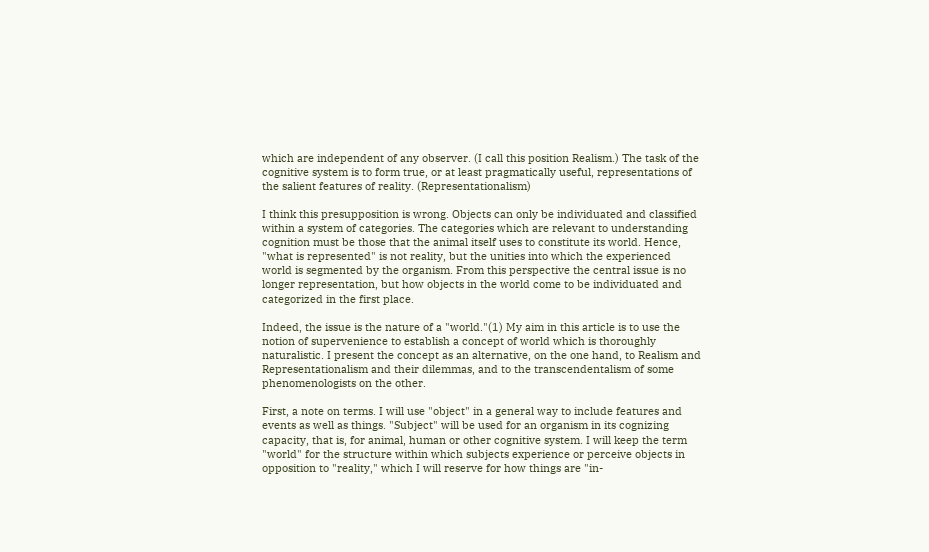which are independent of any observer. (I call this position Realism.) The task of the cognitive system is to form true, or at least pragmatically useful, representations of the salient features of reality. (Representationalism)

I think this presupposition is wrong. Objects can only be individuated and classified within a system of categories. The categories which are relevant to understanding cognition must be those that the animal itself uses to constitute its world. Hence, "what is represented" is not reality, but the unities into which the experienced world is segmented by the organism. From this perspective the central issue is no longer representation, but how objects in the world come to be individuated and categorized in the first place.

Indeed, the issue is the nature of a "world."(1) My aim in this article is to use the notion of supervenience to establish a concept of world which is thoroughly naturalistic. I present the concept as an alternative, on the one hand, to Realism and Representationalism and their dilemmas, and to the transcendentalism of some phenomenologists on the other.

First, a note on terms. I will use "object" in a general way to include features and events as well as things. "Subject" will be used for an organism in its cognizing capacity, that is, for animal, human or other cognitive system. I will keep the term "world" for the structure within which subjects experience or perceive objects in opposition to "reality," which I will reserve for how things are "in-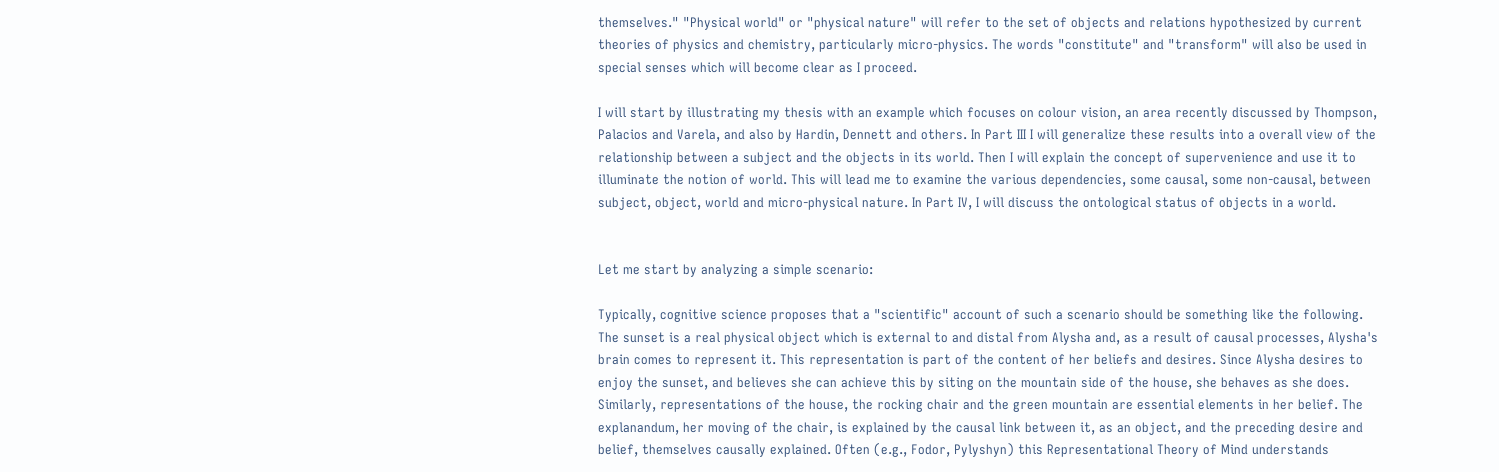themselves." "Physical world" or "physical nature" will refer to the set of objects and relations hypothesized by current theories of physics and chemistry, particularly micro-physics. The words "constitute" and "transform" will also be used in special senses which will become clear as I proceed.

I will start by illustrating my thesis with an example which focuses on colour vision, an area recently discussed by Thompson, Palacios and Varela, and also by Hardin, Dennett and others. In Part III I will generalize these results into a overall view of the relationship between a subject and the objects in its world. Then I will explain the concept of supervenience and use it to illuminate the notion of world. This will lead me to examine the various dependencies, some causal, some non-causal, between subject, object, world and micro-physical nature. In Part IV, I will discuss the ontological status of objects in a world.


Let me start by analyzing a simple scenario:

Typically, cognitive science proposes that a "scientific" account of such a scenario should be something like the following. The sunset is a real physical object which is external to and distal from Alysha and, as a result of causal processes, Alysha's brain comes to represent it. This representation is part of the content of her beliefs and desires. Since Alysha desires to enjoy the sunset, and believes she can achieve this by siting on the mountain side of the house, she behaves as she does. Similarly, representations of the house, the rocking chair and the green mountain are essential elements in her belief. The explanandum, her moving of the chair, is explained by the causal link between it, as an object, and the preceding desire and belief, themselves causally explained. Often (e.g., Fodor, Pylyshyn) this Representational Theory of Mind understands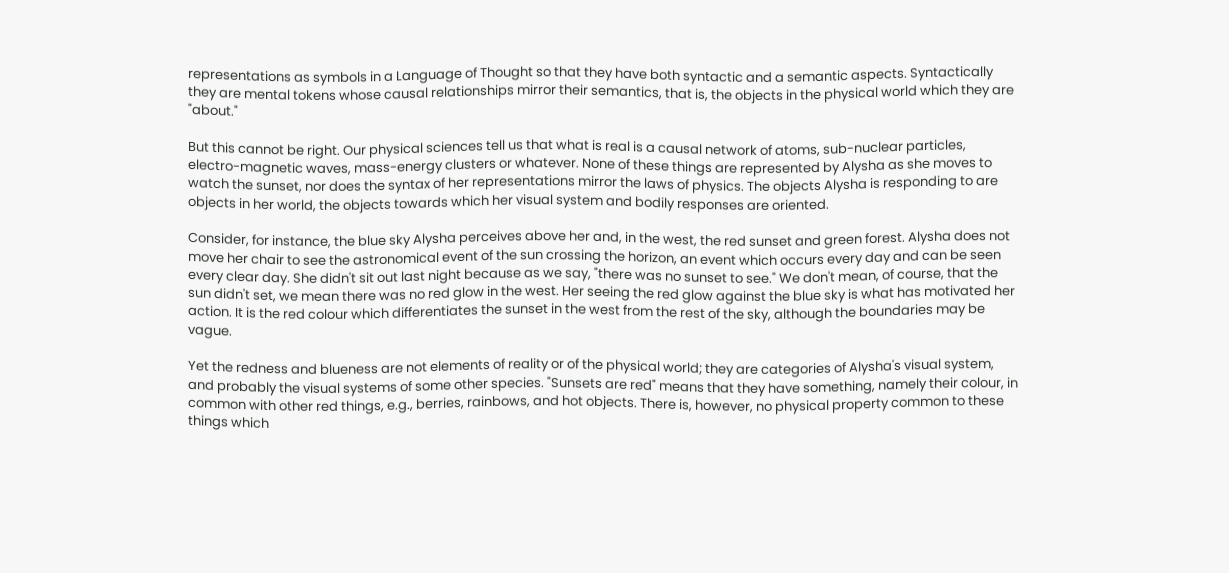representations as symbols in a Language of Thought so that they have both syntactic and a semantic aspects. Syntactically they are mental tokens whose causal relationships mirror their semantics, that is, the objects in the physical world which they are "about."

But this cannot be right. Our physical sciences tell us that what is real is a causal network of atoms, sub-nuclear particles, electro-magnetic waves, mass-energy clusters or whatever. None of these things are represented by Alysha as she moves to watch the sunset, nor does the syntax of her representations mirror the laws of physics. The objects Alysha is responding to are objects in her world, the objects towards which her visual system and bodily responses are oriented.

Consider, for instance, the blue sky Alysha perceives above her and, in the west, the red sunset and green forest. Alysha does not move her chair to see the astronomical event of the sun crossing the horizon, an event which occurs every day and can be seen every clear day. She didn't sit out last night because as we say, "there was no sunset to see." We don't mean, of course, that the sun didn't set, we mean there was no red glow in the west. Her seeing the red glow against the blue sky is what has motivated her action. It is the red colour which differentiates the sunset in the west from the rest of the sky, although the boundaries may be vague.

Yet the redness and blueness are not elements of reality or of the physical world; they are categories of Alysha's visual system, and probably the visual systems of some other species. "Sunsets are red" means that they have something, namely their colour, in common with other red things, e.g., berries, rainbows, and hot objects. There is, however, no physical property common to these things which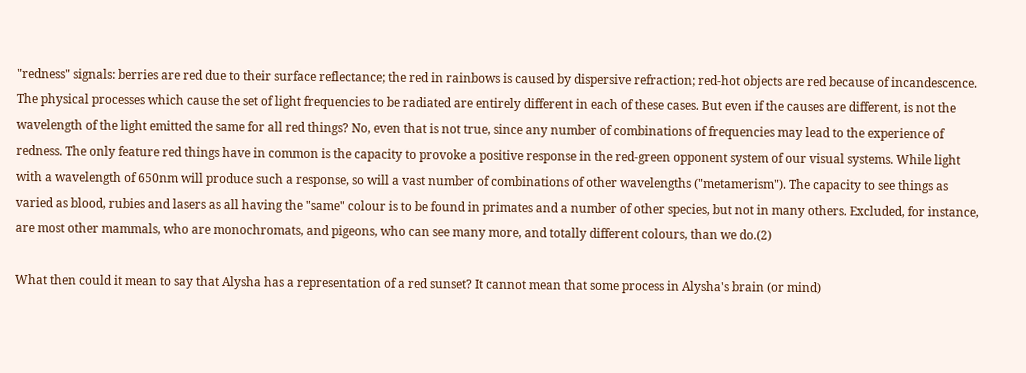"redness" signals: berries are red due to their surface reflectance; the red in rainbows is caused by dispersive refraction; red-hot objects are red because of incandescence. The physical processes which cause the set of light frequencies to be radiated are entirely different in each of these cases. But even if the causes are different, is not the wavelength of the light emitted the same for all red things? No, even that is not true, since any number of combinations of frequencies may lead to the experience of redness. The only feature red things have in common is the capacity to provoke a positive response in the red-green opponent system of our visual systems. While light with a wavelength of 650nm will produce such a response, so will a vast number of combinations of other wavelengths ("metamerism"). The capacity to see things as varied as blood, rubies and lasers as all having the "same" colour is to be found in primates and a number of other species, but not in many others. Excluded, for instance, are most other mammals, who are monochromats, and pigeons, who can see many more, and totally different colours, than we do.(2)

What then could it mean to say that Alysha has a representation of a red sunset? It cannot mean that some process in Alysha's brain (or mind)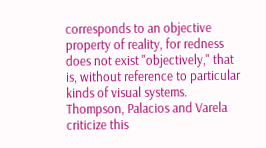corresponds to an objective property of reality, for redness does not exist "objectively," that is, without reference to particular kinds of visual systems. Thompson, Palacios and Varela criticize this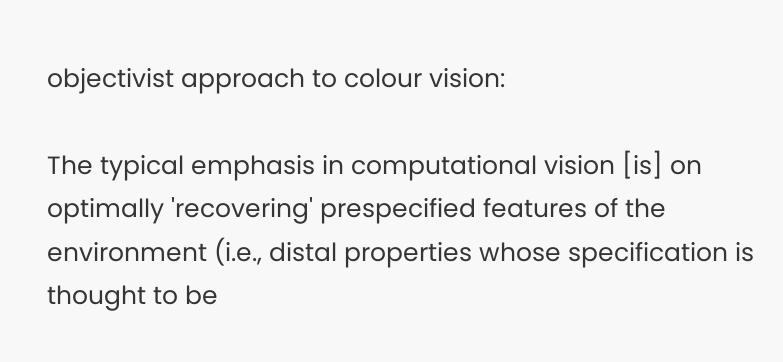objectivist approach to colour vision:

The typical emphasis in computational vision [is] on optimally 'recovering' prespecified features of the environment (i.e., distal properties whose specification is thought to be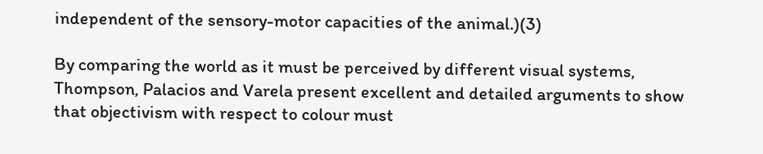independent of the sensory-motor capacities of the animal.)(3)

By comparing the world as it must be perceived by different visual systems, Thompson, Palacios and Varela present excellent and detailed arguments to show that objectivism with respect to colour must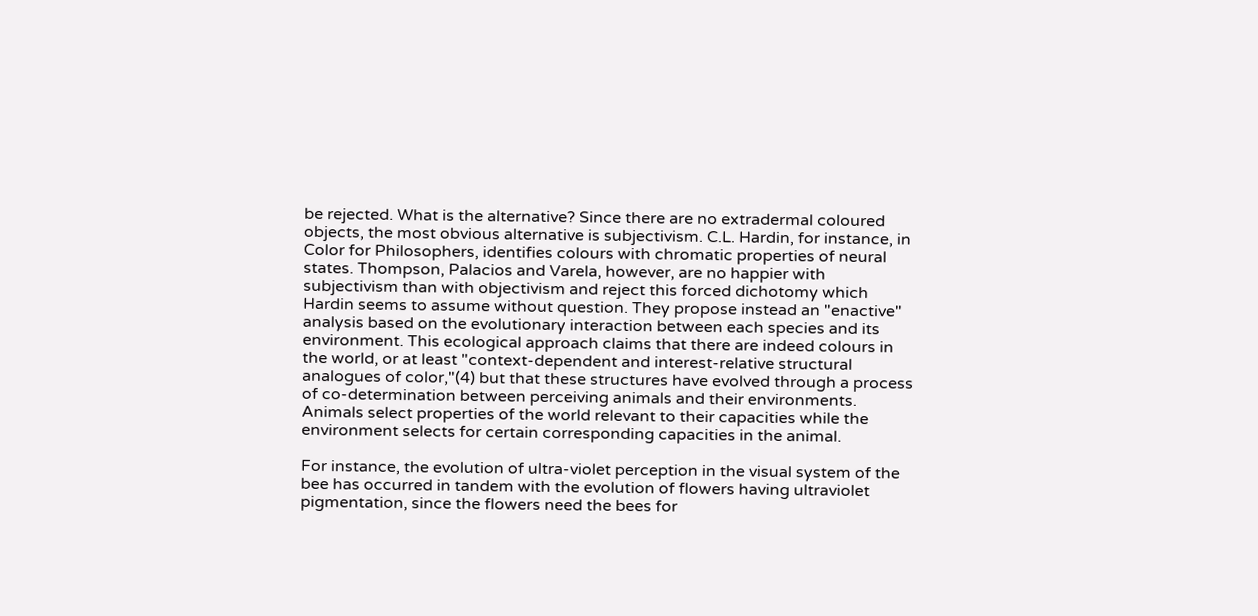be rejected. What is the alternative? Since there are no extradermal coloured objects, the most obvious alternative is subjectivism. C.L. Hardin, for instance, in Color for Philosophers, identifies colours with chromatic properties of neural states. Thompson, Palacios and Varela, however, are no happier with subjectivism than with objectivism and reject this forced dichotomy which Hardin seems to assume without question. They propose instead an "enactive" analysis based on the evolutionary interaction between each species and its environment. This ecological approach claims that there are indeed colours in the world, or at least "context-dependent and interest-relative structural analogues of color,"(4) but that these structures have evolved through a process of co-determination between perceiving animals and their environments. Animals select properties of the world relevant to their capacities while the environment selects for certain corresponding capacities in the animal.

For instance, the evolution of ultra-violet perception in the visual system of the bee has occurred in tandem with the evolution of flowers having ultraviolet pigmentation, since the flowers need the bees for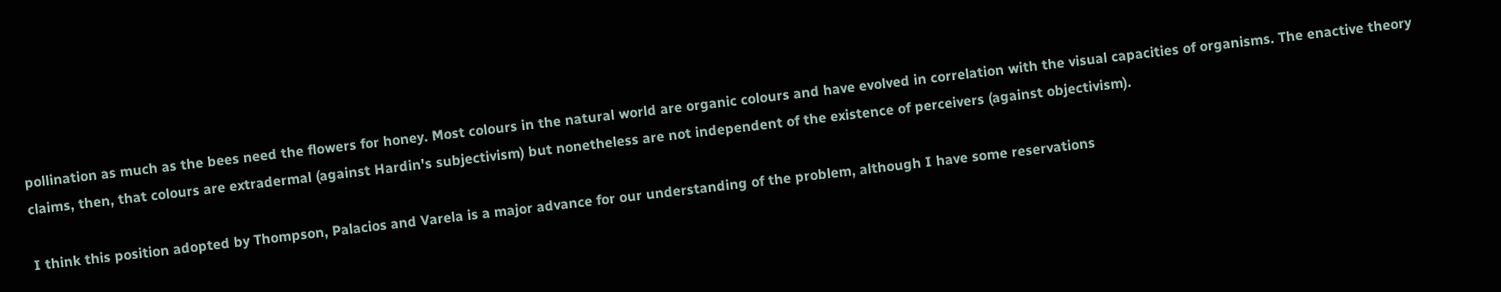pollination as much as the bees need the flowers for honey. Most colours in the natural world are organic colours and have evolved in correlation with the visual capacities of organisms. The enactive theory claims, then, that colours are extradermal (against Hardin's subjectivism) but nonetheless are not independent of the existence of perceivers (against objectivism).

I think this position adopted by Thompson, Palacios and Varela is a major advance for our understanding of the problem, although I have some reservations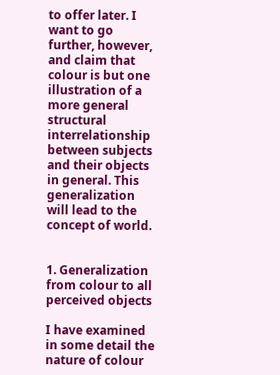to offer later. I want to go further, however, and claim that colour is but one illustration of a more general structural interrelationship between subjects and their objects in general. This generalization will lead to the concept of world.


1. Generalization from colour to all perceived objects

I have examined in some detail the nature of colour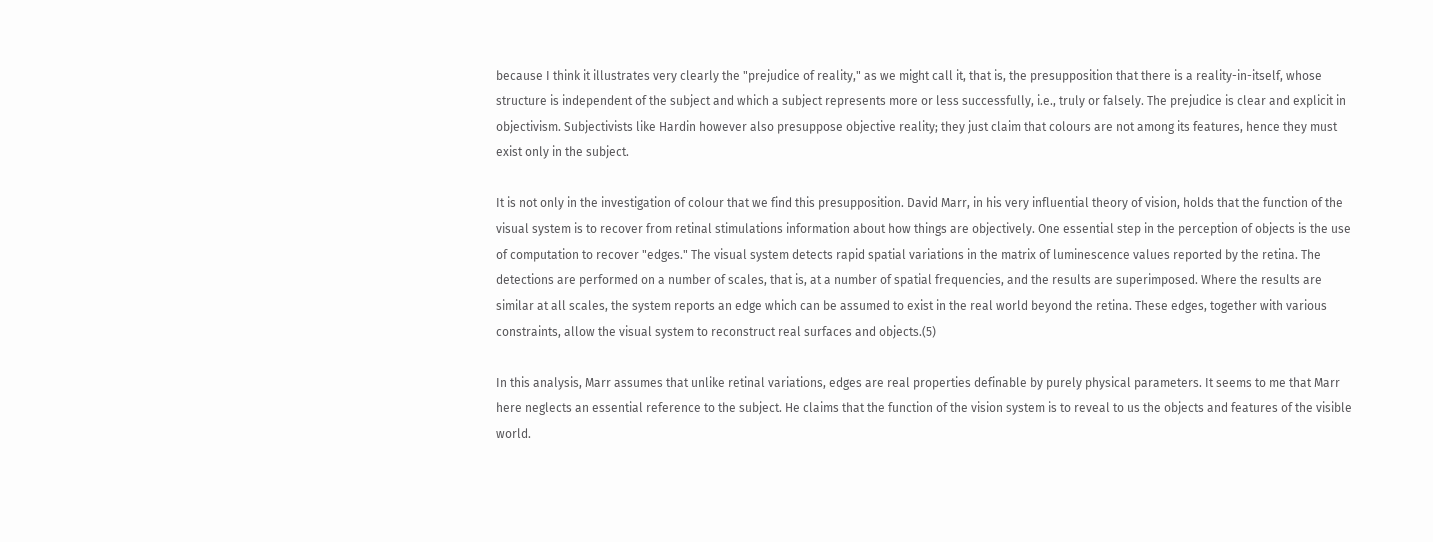because I think it illustrates very clearly the "prejudice of reality," as we might call it, that is, the presupposition that there is a reality-in-itself, whose structure is independent of the subject and which a subject represents more or less successfully, i.e., truly or falsely. The prejudice is clear and explicit in objectivism. Subjectivists like Hardin however also presuppose objective reality; they just claim that colours are not among its features, hence they must exist only in the subject.

It is not only in the investigation of colour that we find this presupposition. David Marr, in his very influential theory of vision, holds that the function of the visual system is to recover from retinal stimulations information about how things are objectively. One essential step in the perception of objects is the use of computation to recover "edges." The visual system detects rapid spatial variations in the matrix of luminescence values reported by the retina. The detections are performed on a number of scales, that is, at a number of spatial frequencies, and the results are superimposed. Where the results are similar at all scales, the system reports an edge which can be assumed to exist in the real world beyond the retina. These edges, together with various constraints, allow the visual system to reconstruct real surfaces and objects.(5)

In this analysis, Marr assumes that unlike retinal variations, edges are real properties definable by purely physical parameters. It seems to me that Marr here neglects an essential reference to the subject. He claims that the function of the vision system is to reveal to us the objects and features of the visible world.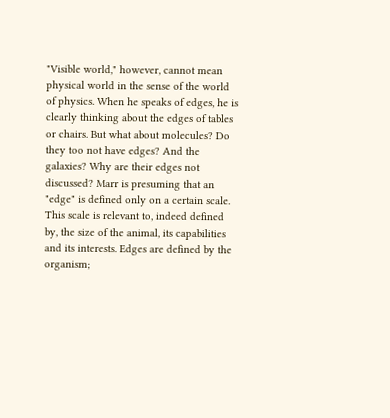"Visible world," however, cannot mean physical world in the sense of the world of physics. When he speaks of edges, he is clearly thinking about the edges of tables or chairs. But what about molecules? Do they too not have edges? And the galaxies? Why are their edges not discussed? Marr is presuming that an "edge" is defined only on a certain scale. This scale is relevant to, indeed defined by, the size of the animal, its capabilities and its interests. Edges are defined by the organism;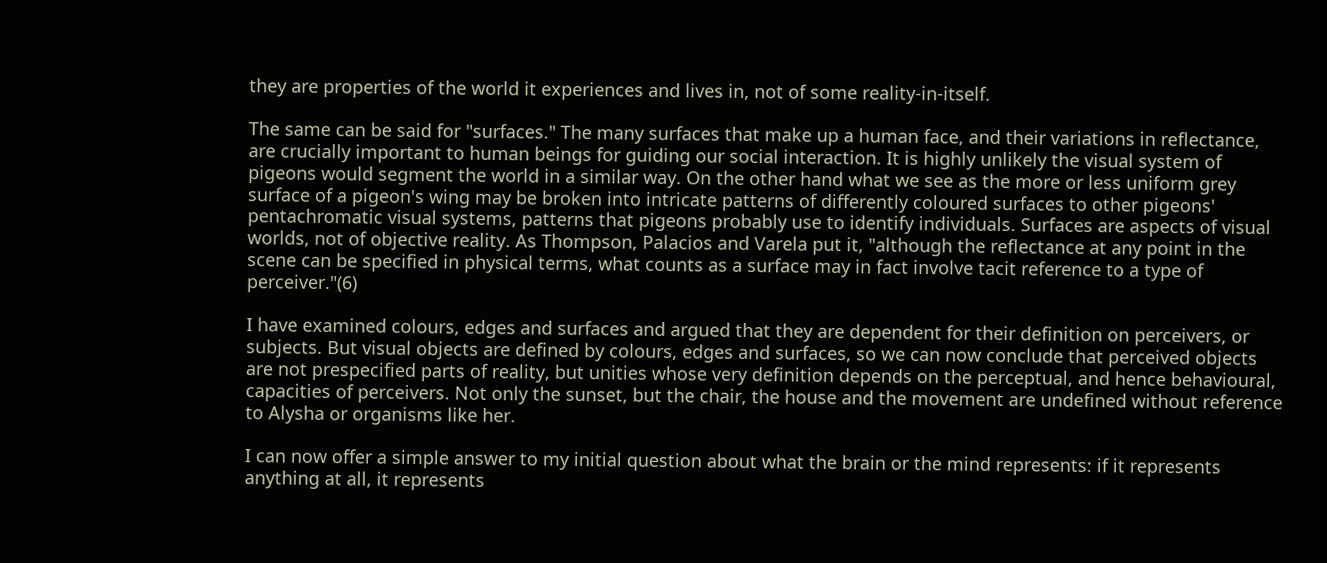they are properties of the world it experiences and lives in, not of some reality-in-itself.

The same can be said for "surfaces." The many surfaces that make up a human face, and their variations in reflectance, are crucially important to human beings for guiding our social interaction. It is highly unlikely the visual system of pigeons would segment the world in a similar way. On the other hand what we see as the more or less uniform grey surface of a pigeon's wing may be broken into intricate patterns of differently coloured surfaces to other pigeons' pentachromatic visual systems, patterns that pigeons probably use to identify individuals. Surfaces are aspects of visual worlds, not of objective reality. As Thompson, Palacios and Varela put it, "although the reflectance at any point in the scene can be specified in physical terms, what counts as a surface may in fact involve tacit reference to a type of perceiver."(6)

I have examined colours, edges and surfaces and argued that they are dependent for their definition on perceivers, or subjects. But visual objects are defined by colours, edges and surfaces, so we can now conclude that perceived objects are not prespecified parts of reality, but unities whose very definition depends on the perceptual, and hence behavioural, capacities of perceivers. Not only the sunset, but the chair, the house and the movement are undefined without reference to Alysha or organisms like her.

I can now offer a simple answer to my initial question about what the brain or the mind represents: if it represents anything at all, it represents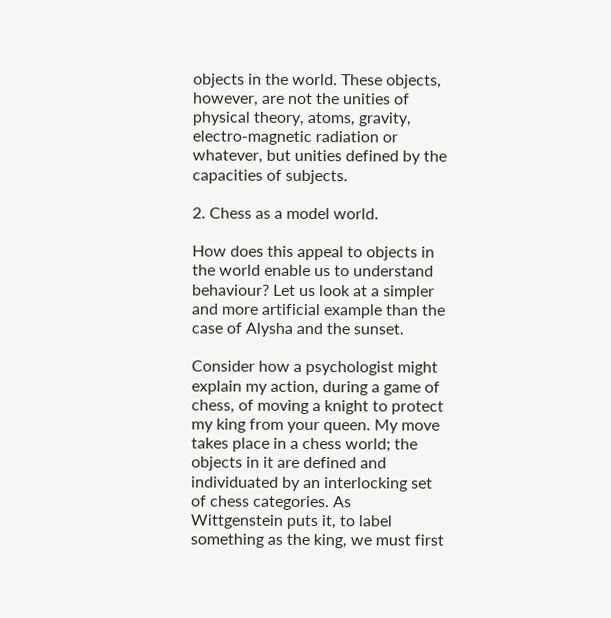objects in the world. These objects, however, are not the unities of physical theory, atoms, gravity, electro-magnetic radiation or whatever, but unities defined by the capacities of subjects.

2. Chess as a model world.

How does this appeal to objects in the world enable us to understand behaviour? Let us look at a simpler and more artificial example than the case of Alysha and the sunset.

Consider how a psychologist might explain my action, during a game of chess, of moving a knight to protect my king from your queen. My move takes place in a chess world; the objects in it are defined and individuated by an interlocking set of chess categories. As Wittgenstein puts it, to label something as the king, we must first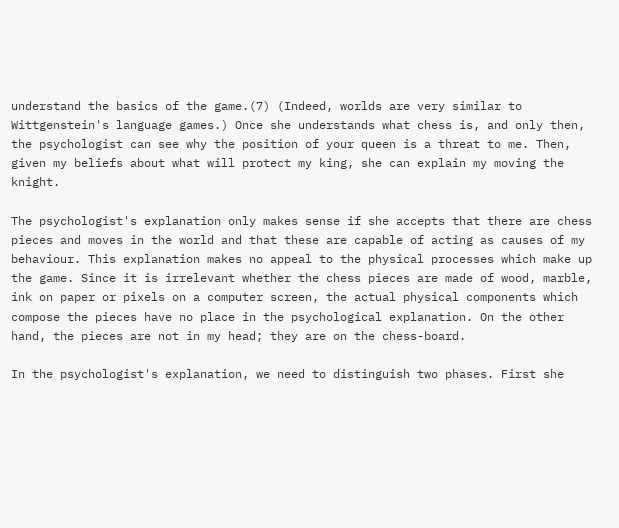understand the basics of the game.(7) (Indeed, worlds are very similar to Wittgenstein's language games.) Once she understands what chess is, and only then, the psychologist can see why the position of your queen is a threat to me. Then, given my beliefs about what will protect my king, she can explain my moving the knight.

The psychologist's explanation only makes sense if she accepts that there are chess pieces and moves in the world and that these are capable of acting as causes of my behaviour. This explanation makes no appeal to the physical processes which make up the game. Since it is irrelevant whether the chess pieces are made of wood, marble, ink on paper or pixels on a computer screen, the actual physical components which compose the pieces have no place in the psychological explanation. On the other hand, the pieces are not in my head; they are on the chess-board.

In the psychologist's explanation, we need to distinguish two phases. First she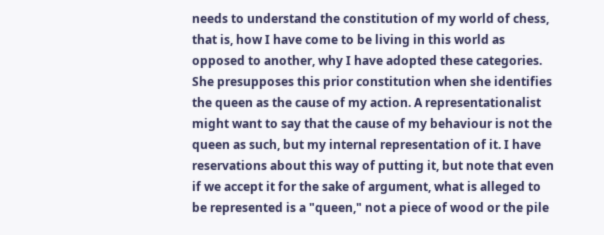needs to understand the constitution of my world of chess, that is, how I have come to be living in this world as opposed to another, why I have adopted these categories. She presupposes this prior constitution when she identifies the queen as the cause of my action. A representationalist might want to say that the cause of my behaviour is not the queen as such, but my internal representation of it. I have reservations about this way of putting it, but note that even if we accept it for the sake of argument, what is alleged to be represented is a "queen," not a piece of wood or the pile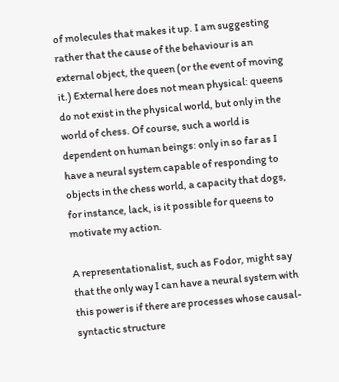of molecules that makes it up. I am suggesting rather that the cause of the behaviour is an external object, the queen (or the event of moving it.) External here does not mean physical: queens do not exist in the physical world, but only in the world of chess. Of course, such a world is dependent on human beings: only in so far as I have a neural system capable of responding to objects in the chess world, a capacity that dogs, for instance, lack, is it possible for queens to motivate my action.

A representationalist, such as Fodor, might say that the only way I can have a neural system with this power is if there are processes whose causal-syntactic structure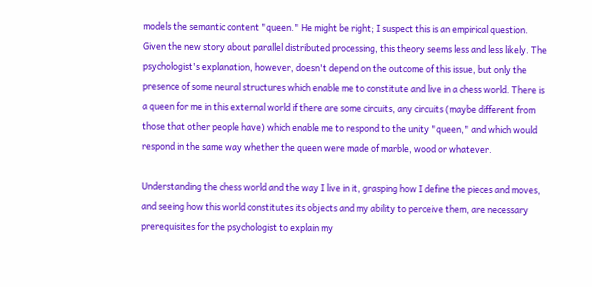models the semantic content "queen." He might be right; I suspect this is an empirical question. Given the new story about parallel distributed processing, this theory seems less and less likely. The psychologist's explanation, however, doesn't depend on the outcome of this issue, but only the presence of some neural structures which enable me to constitute and live in a chess world. There is a queen for me in this external world if there are some circuits, any circuits (maybe different from those that other people have) which enable me to respond to the unity "queen," and which would respond in the same way whether the queen were made of marble, wood or whatever.

Understanding the chess world and the way I live in it, grasping how I define the pieces and moves, and seeing how this world constitutes its objects and my ability to perceive them, are necessary prerequisites for the psychologist to explain my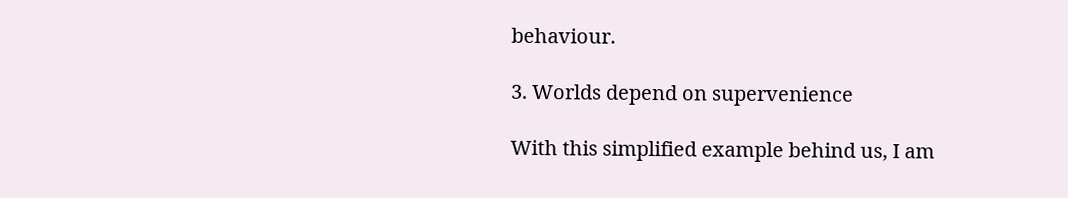behaviour.

3. Worlds depend on supervenience

With this simplified example behind us, I am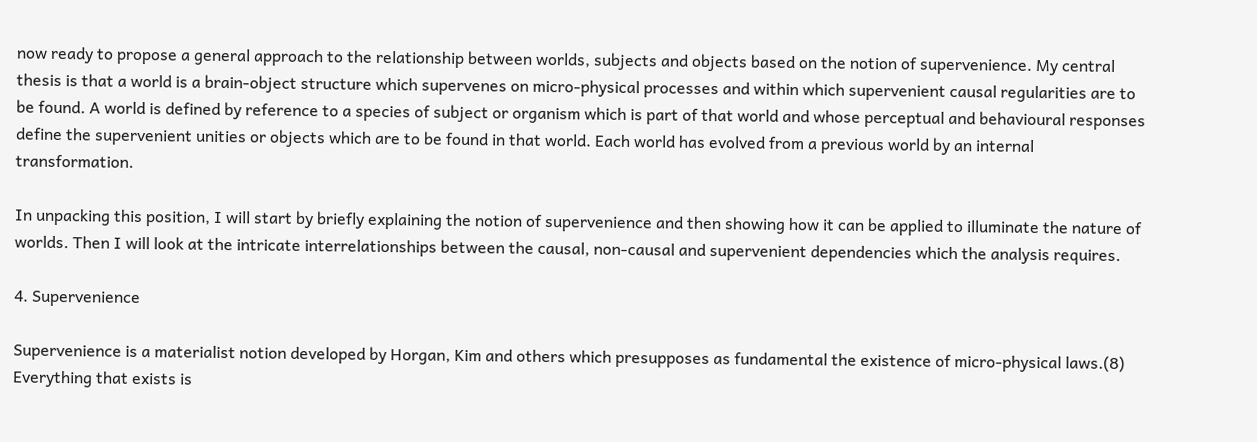now ready to propose a general approach to the relationship between worlds, subjects and objects based on the notion of supervenience. My central thesis is that a world is a brain-object structure which supervenes on micro-physical processes and within which supervenient causal regularities are to be found. A world is defined by reference to a species of subject or organism which is part of that world and whose perceptual and behavioural responses define the supervenient unities or objects which are to be found in that world. Each world has evolved from a previous world by an internal transformation.

In unpacking this position, I will start by briefly explaining the notion of supervenience and then showing how it can be applied to illuminate the nature of worlds. Then I will look at the intricate interrelationships between the causal, non-causal and supervenient dependencies which the analysis requires.

4. Supervenience

Supervenience is a materialist notion developed by Horgan, Kim and others which presupposes as fundamental the existence of micro-physical laws.(8) Everything that exists is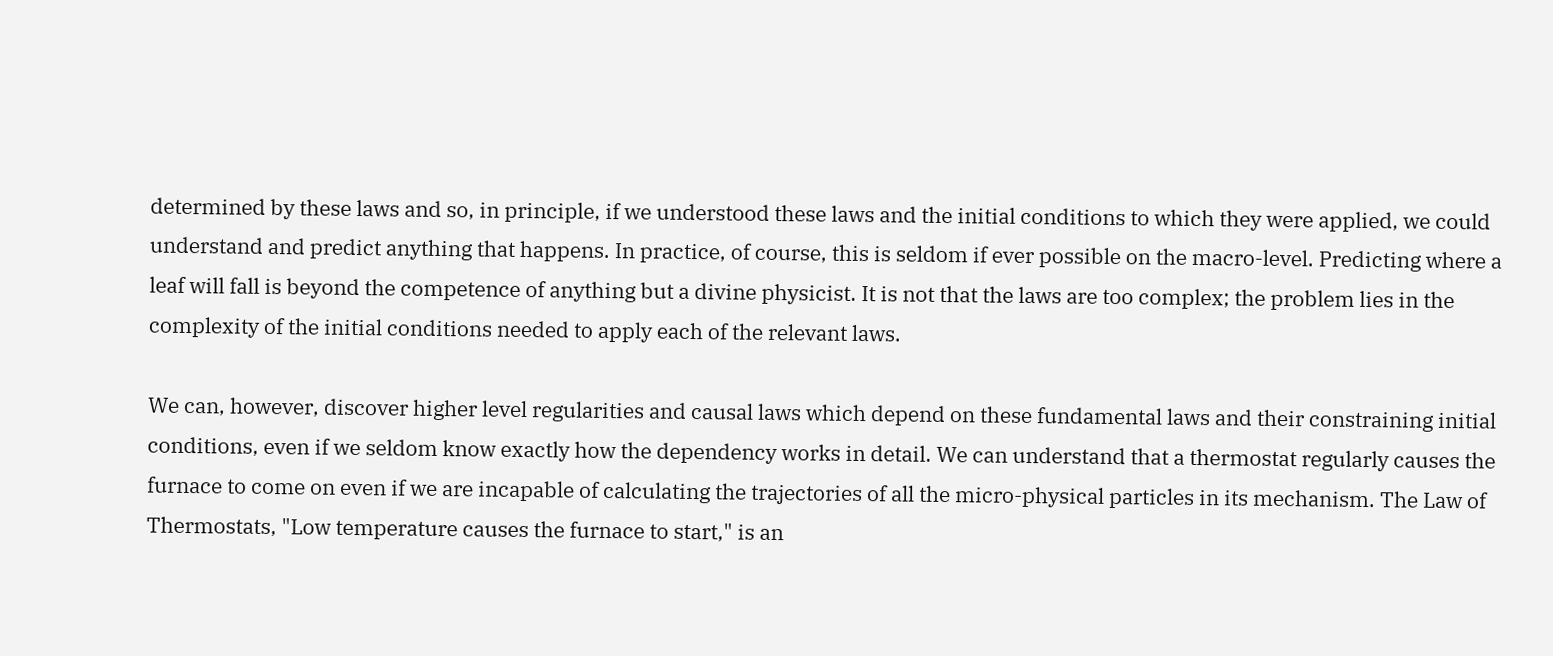determined by these laws and so, in principle, if we understood these laws and the initial conditions to which they were applied, we could understand and predict anything that happens. In practice, of course, this is seldom if ever possible on the macro-level. Predicting where a leaf will fall is beyond the competence of anything but a divine physicist. It is not that the laws are too complex; the problem lies in the complexity of the initial conditions needed to apply each of the relevant laws.

We can, however, discover higher level regularities and causal laws which depend on these fundamental laws and their constraining initial conditions, even if we seldom know exactly how the dependency works in detail. We can understand that a thermostat regularly causes the furnace to come on even if we are incapable of calculating the trajectories of all the micro-physical particles in its mechanism. The Law of Thermostats, "Low temperature causes the furnace to start," is an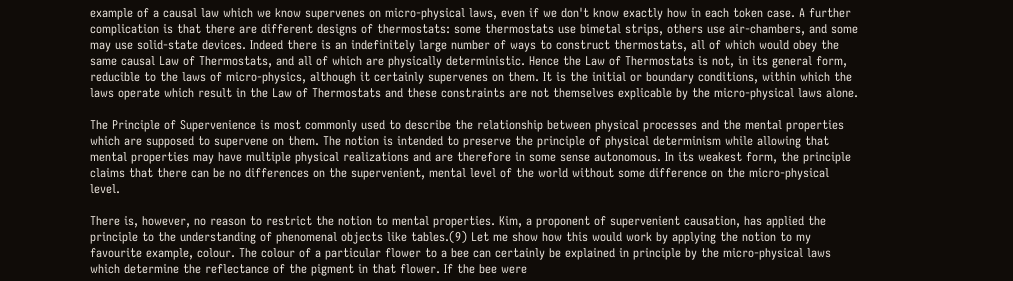example of a causal law which we know supervenes on micro-physical laws, even if we don't know exactly how in each token case. A further complication is that there are different designs of thermostats: some thermostats use bimetal strips, others use air-chambers, and some may use solid-state devices. Indeed there is an indefinitely large number of ways to construct thermostats, all of which would obey the same causal Law of Thermostats, and all of which are physically deterministic. Hence the Law of Thermostats is not, in its general form, reducible to the laws of micro-physics, although it certainly supervenes on them. It is the initial or boundary conditions, within which the laws operate which result in the Law of Thermostats and these constraints are not themselves explicable by the micro-physical laws alone.

The Principle of Supervenience is most commonly used to describe the relationship between physical processes and the mental properties which are supposed to supervene on them. The notion is intended to preserve the principle of physical determinism while allowing that mental properties may have multiple physical realizations and are therefore in some sense autonomous. In its weakest form, the principle claims that there can be no differences on the supervenient, mental level of the world without some difference on the micro-physical level.

There is, however, no reason to restrict the notion to mental properties. Kim, a proponent of supervenient causation, has applied the principle to the understanding of phenomenal objects like tables.(9) Let me show how this would work by applying the notion to my favourite example, colour. The colour of a particular flower to a bee can certainly be explained in principle by the micro-physical laws which determine the reflectance of the pigment in that flower. If the bee were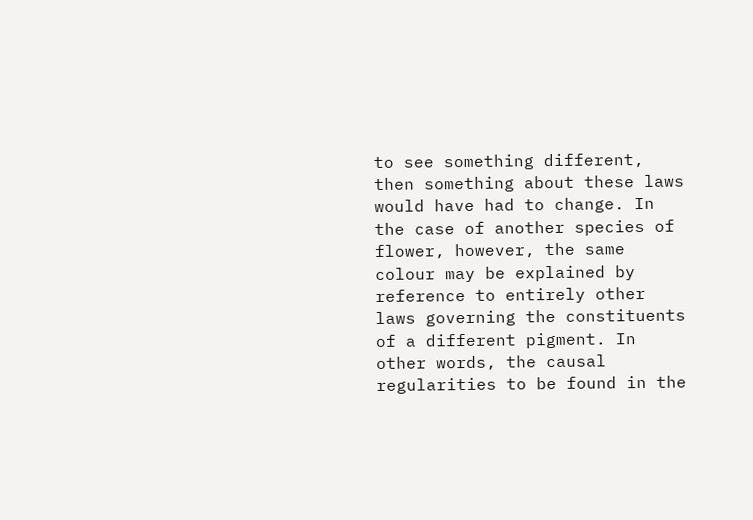to see something different, then something about these laws would have had to change. In the case of another species of flower, however, the same colour may be explained by reference to entirely other laws governing the constituents of a different pigment. In other words, the causal regularities to be found in the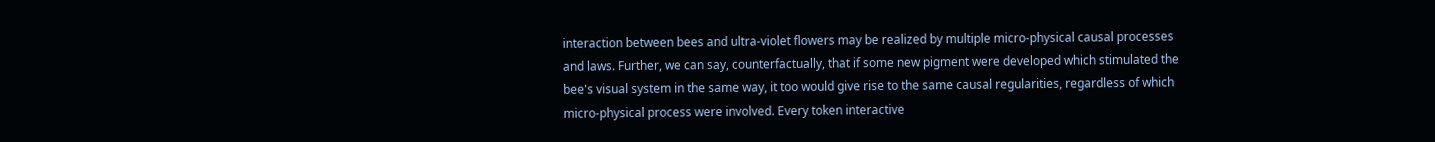interaction between bees and ultra-violet flowers may be realized by multiple micro-physical causal processes and laws. Further, we can say, counterfactually, that if some new pigment were developed which stimulated the bee's visual system in the same way, it too would give rise to the same causal regularities, regardless of which micro-physical process were involved. Every token interactive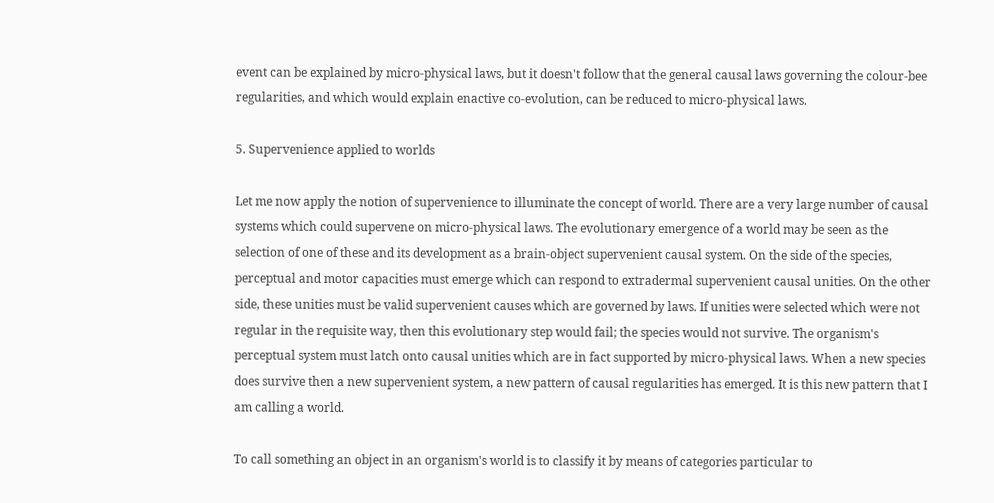event can be explained by micro-physical laws, but it doesn't follow that the general causal laws governing the colour-bee regularities, and which would explain enactive co-evolution, can be reduced to micro-physical laws.

5. Supervenience applied to worlds

Let me now apply the notion of supervenience to illuminate the concept of world. There are a very large number of causal systems which could supervene on micro-physical laws. The evolutionary emergence of a world may be seen as the selection of one of these and its development as a brain-object supervenient causal system. On the side of the species, perceptual and motor capacities must emerge which can respond to extradermal supervenient causal unities. On the other side, these unities must be valid supervenient causes which are governed by laws. If unities were selected which were not regular in the requisite way, then this evolutionary step would fail; the species would not survive. The organism's perceptual system must latch onto causal unities which are in fact supported by micro-physical laws. When a new species does survive then a new supervenient system, a new pattern of causal regularities has emerged. It is this new pattern that I am calling a world.

To call something an object in an organism's world is to classify it by means of categories particular to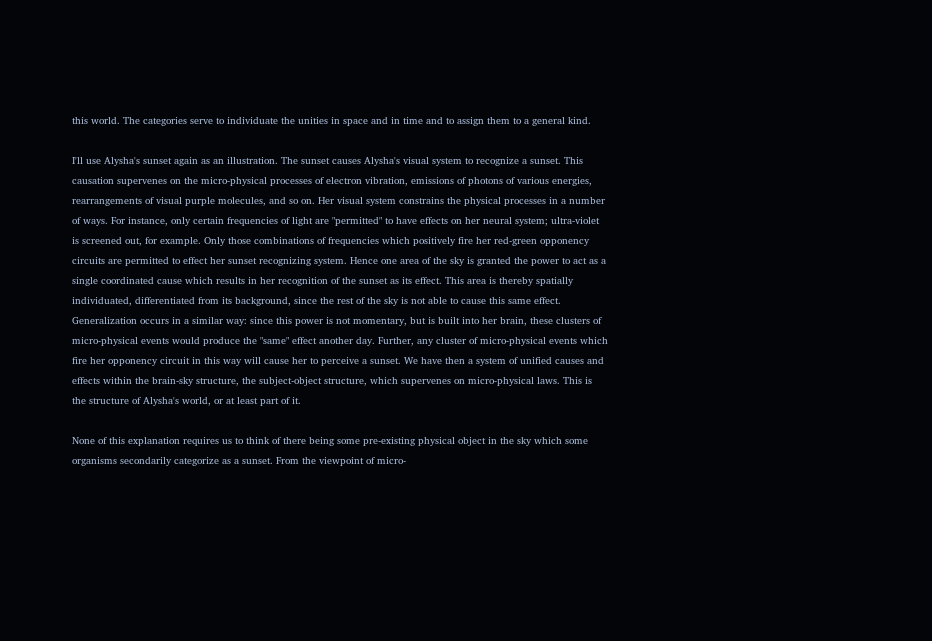this world. The categories serve to individuate the unities in space and in time and to assign them to a general kind.

I'll use Alysha's sunset again as an illustration. The sunset causes Alysha's visual system to recognize a sunset. This causation supervenes on the micro-physical processes of electron vibration, emissions of photons of various energies, rearrangements of visual purple molecules, and so on. Her visual system constrains the physical processes in a number of ways. For instance, only certain frequencies of light are "permitted" to have effects on her neural system; ultra-violet is screened out, for example. Only those combinations of frequencies which positively fire her red-green opponency circuits are permitted to effect her sunset recognizing system. Hence one area of the sky is granted the power to act as a single coordinated cause which results in her recognition of the sunset as its effect. This area is thereby spatially individuated, differentiated from its background, since the rest of the sky is not able to cause this same effect. Generalization occurs in a similar way: since this power is not momentary, but is built into her brain, these clusters of micro-physical events would produce the "same" effect another day. Further, any cluster of micro-physical events which fire her opponency circuit in this way will cause her to perceive a sunset. We have then a system of unified causes and effects within the brain-sky structure, the subject-object structure, which supervenes on micro-physical laws. This is the structure of Alysha's world, or at least part of it.

None of this explanation requires us to think of there being some pre-existing physical object in the sky which some organisms secondarily categorize as a sunset. From the viewpoint of micro-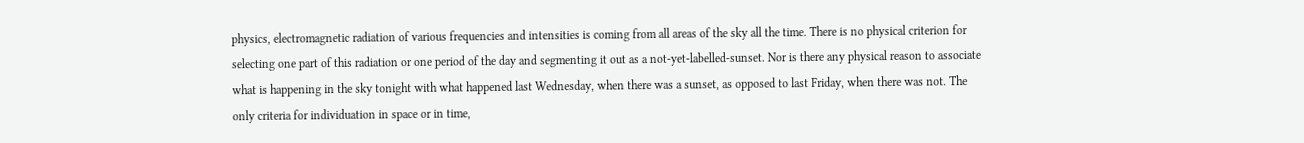physics, electromagnetic radiation of various frequencies and intensities is coming from all areas of the sky all the time. There is no physical criterion for selecting one part of this radiation or one period of the day and segmenting it out as a not-yet-labelled-sunset. Nor is there any physical reason to associate what is happening in the sky tonight with what happened last Wednesday, when there was a sunset, as opposed to last Friday, when there was not. The only criteria for individuation in space or in time,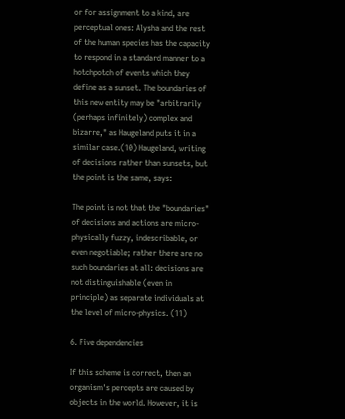or for assignment to a kind, are perceptual ones: Alysha and the rest of the human species has the capacity to respond in a standard manner to a hotchpotch of events which they define as a sunset. The boundaries of this new entity may be "arbitrarily (perhaps infinitely) complex and bizarre," as Haugeland puts it in a similar case.(10) Haugeland, writing of decisions rather than sunsets, but the point is the same, says:

The point is not that the "boundaries" of decisions and actions are micro-physically fuzzy, indescribable, or even negotiable; rather there are no such boundaries at all: decisions are not distinguishable (even in principle) as separate individuals at the level of micro-physics. (11)

6. Five dependencies

If this scheme is correct, then an organism's percepts are caused by objects in the world. However, it is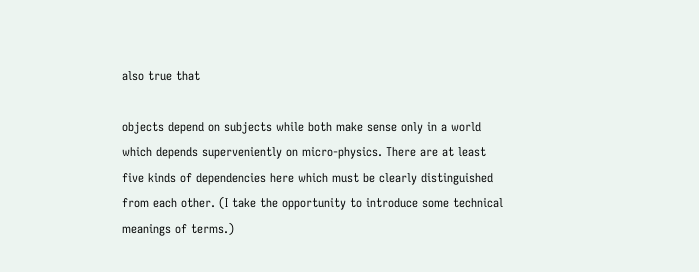also true that

objects depend on subjects while both make sense only in a world which depends superveniently on micro-physics. There are at least five kinds of dependencies here which must be clearly distinguished from each other. (I take the opportunity to introduce some technical meanings of terms.)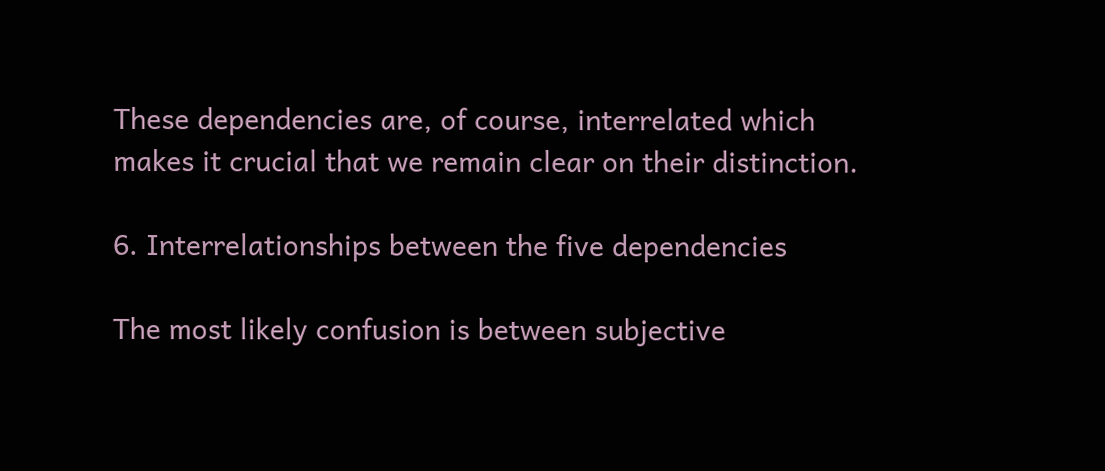These dependencies are, of course, interrelated which makes it crucial that we remain clear on their distinction.

6. Interrelationships between the five dependencies

The most likely confusion is between subjective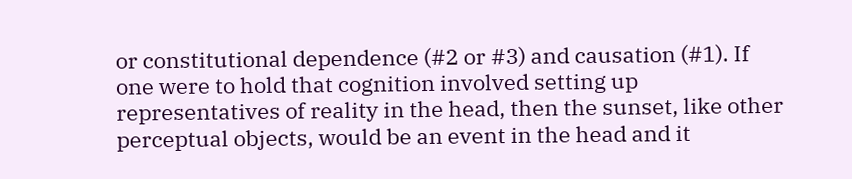or constitutional dependence (#2 or #3) and causation (#1). If one were to hold that cognition involved setting up representatives of reality in the head, then the sunset, like other perceptual objects, would be an event in the head and it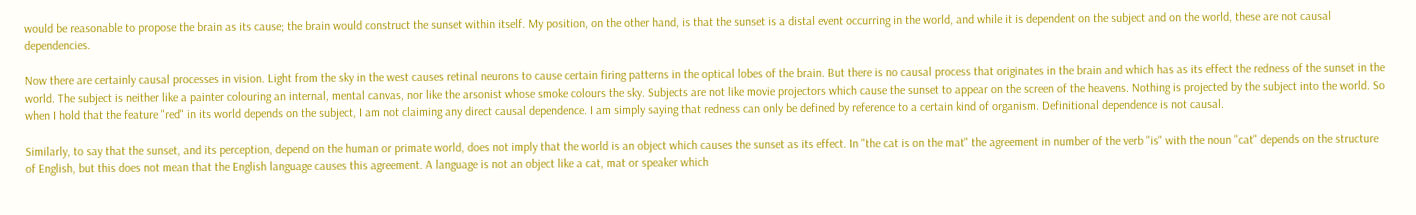would be reasonable to propose the brain as its cause; the brain would construct the sunset within itself. My position, on the other hand, is that the sunset is a distal event occurring in the world, and while it is dependent on the subject and on the world, these are not causal dependencies.

Now there are certainly causal processes in vision. Light from the sky in the west causes retinal neurons to cause certain firing patterns in the optical lobes of the brain. But there is no causal process that originates in the brain and which has as its effect the redness of the sunset in the world. The subject is neither like a painter colouring an internal, mental canvas, nor like the arsonist whose smoke colours the sky. Subjects are not like movie projectors which cause the sunset to appear on the screen of the heavens. Nothing is projected by the subject into the world. So when I hold that the feature "red" in its world depends on the subject, I am not claiming any direct causal dependence. I am simply saying that redness can only be defined by reference to a certain kind of organism. Definitional dependence is not causal.

Similarly, to say that the sunset, and its perception, depend on the human or primate world, does not imply that the world is an object which causes the sunset as its effect. In "the cat is on the mat" the agreement in number of the verb "is" with the noun "cat" depends on the structure of English, but this does not mean that the English language causes this agreement. A language is not an object like a cat, mat or speaker which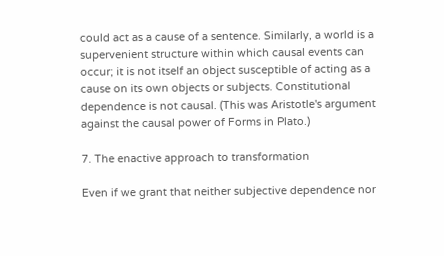could act as a cause of a sentence. Similarly, a world is a supervenient structure within which causal events can occur; it is not itself an object susceptible of acting as a cause on its own objects or subjects. Constitutional dependence is not causal. (This was Aristotle's argument against the causal power of Forms in Plato.)

7. The enactive approach to transformation

Even if we grant that neither subjective dependence nor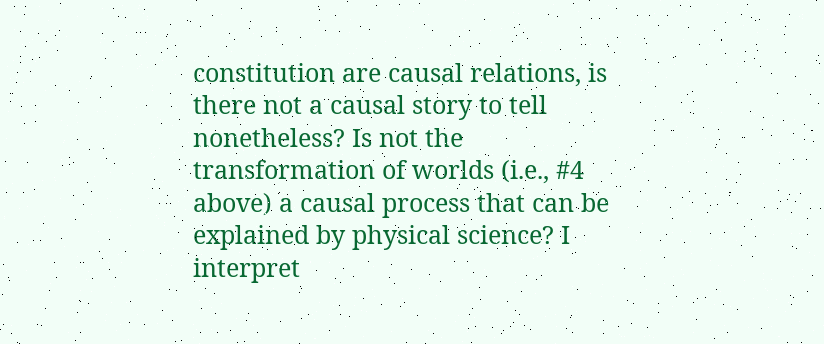constitution are causal relations, is there not a causal story to tell nonetheless? Is not the transformation of worlds (i.e., #4 above) a causal process that can be explained by physical science? I interpret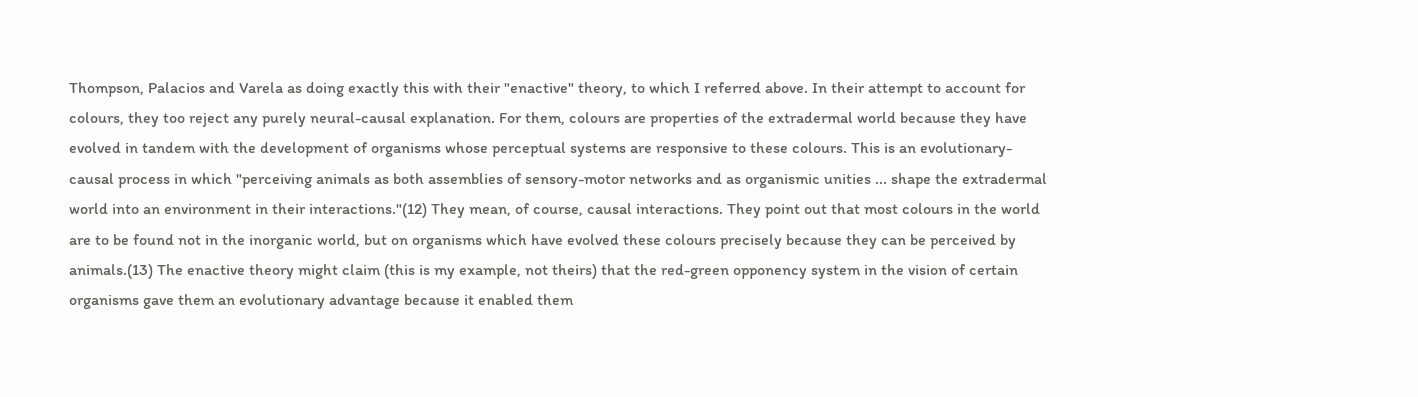Thompson, Palacios and Varela as doing exactly this with their "enactive" theory, to which I referred above. In their attempt to account for colours, they too reject any purely neural-causal explanation. For them, colours are properties of the extradermal world because they have evolved in tandem with the development of organisms whose perceptual systems are responsive to these colours. This is an evolutionary-causal process in which "perceiving animals as both assemblies of sensory-motor networks and as organismic unities ... shape the extradermal world into an environment in their interactions."(12) They mean, of course, causal interactions. They point out that most colours in the world are to be found not in the inorganic world, but on organisms which have evolved these colours precisely because they can be perceived by animals.(13) The enactive theory might claim (this is my example, not theirs) that the red-green opponency system in the vision of certain organisms gave them an evolutionary advantage because it enabled them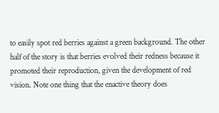to easily spot red berries against a green background. The other half of the story is that berries evolved their redness because it promoted their reproduction, given the development of red vision. Note one thing that the enactive theory does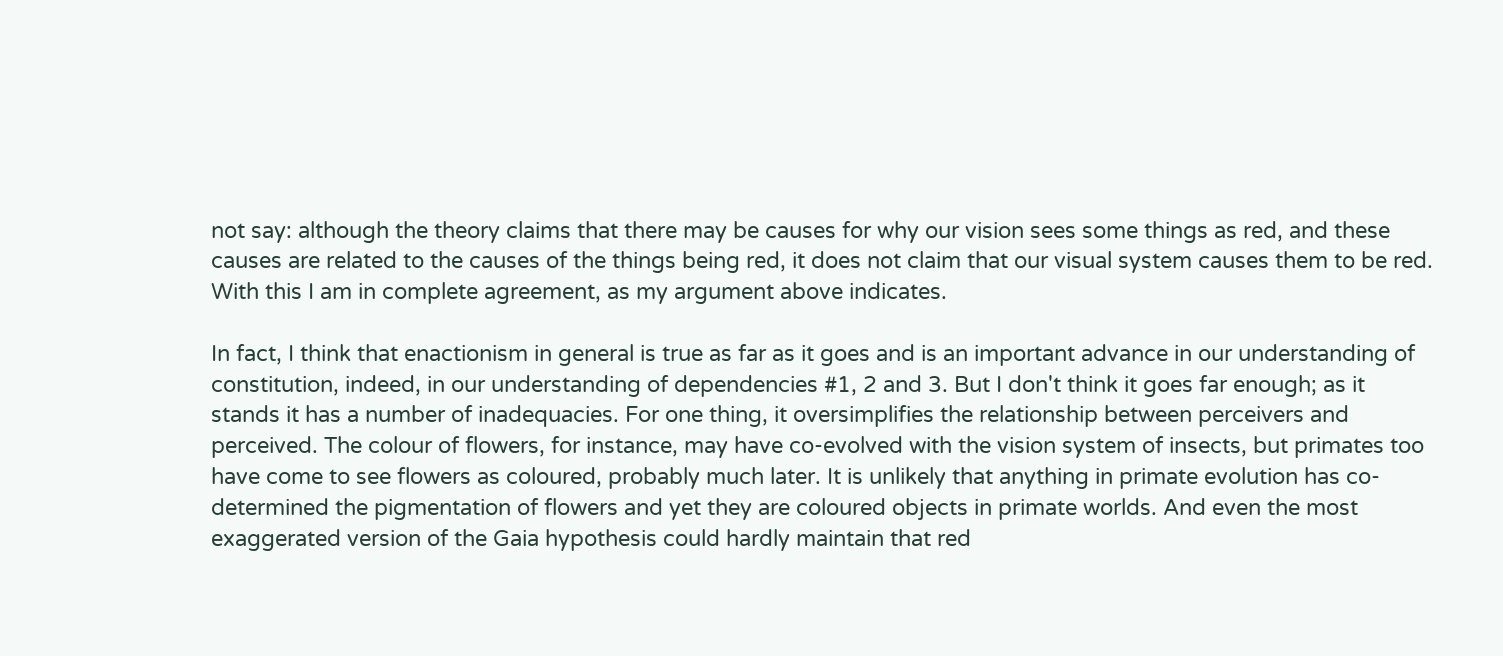not say: although the theory claims that there may be causes for why our vision sees some things as red, and these causes are related to the causes of the things being red, it does not claim that our visual system causes them to be red. With this I am in complete agreement, as my argument above indicates.

In fact, I think that enactionism in general is true as far as it goes and is an important advance in our understanding of constitution, indeed, in our understanding of dependencies #1, 2 and 3. But I don't think it goes far enough; as it stands it has a number of inadequacies. For one thing, it oversimplifies the relationship between perceivers and perceived. The colour of flowers, for instance, may have co-evolved with the vision system of insects, but primates too have come to see flowers as coloured, probably much later. It is unlikely that anything in primate evolution has co-determined the pigmentation of flowers and yet they are coloured objects in primate worlds. And even the most exaggerated version of the Gaia hypothesis could hardly maintain that red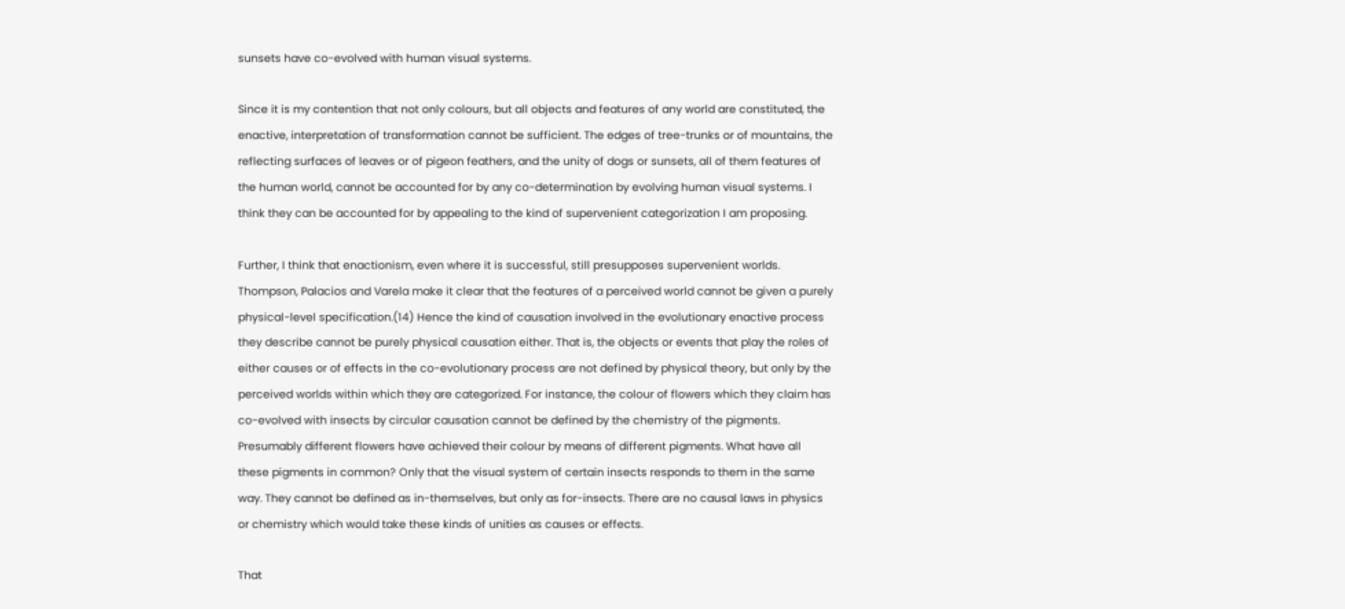sunsets have co-evolved with human visual systems.

Since it is my contention that not only colours, but all objects and features of any world are constituted, the enactive, interpretation of transformation cannot be sufficient. The edges of tree-trunks or of mountains, the reflecting surfaces of leaves or of pigeon feathers, and the unity of dogs or sunsets, all of them features of the human world, cannot be accounted for by any co-determination by evolving human visual systems. I think they can be accounted for by appealing to the kind of supervenient categorization I am proposing.

Further, I think that enactionism, even where it is successful, still presupposes supervenient worlds. Thompson, Palacios and Varela make it clear that the features of a perceived world cannot be given a purely physical-level specification.(14) Hence the kind of causation involved in the evolutionary enactive process they describe cannot be purely physical causation either. That is, the objects or events that play the roles of either causes or of effects in the co-evolutionary process are not defined by physical theory, but only by the perceived worlds within which they are categorized. For instance, the colour of flowers which they claim has co-evolved with insects by circular causation cannot be defined by the chemistry of the pigments. Presumably different flowers have achieved their colour by means of different pigments. What have all these pigments in common? Only that the visual system of certain insects responds to them in the same way. They cannot be defined as in-themselves, but only as for-insects. There are no causal laws in physics or chemistry which would take these kinds of unities as causes or effects.

That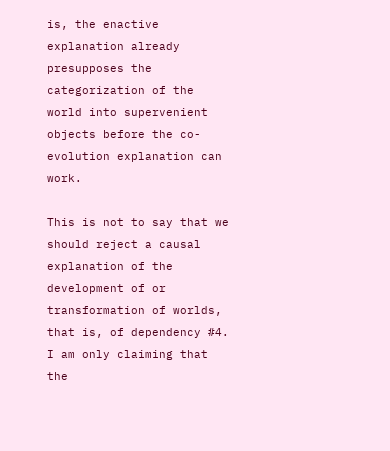is, the enactive explanation already presupposes the categorization of the world into supervenient objects before the co-evolution explanation can work.

This is not to say that we should reject a causal explanation of the development of or transformation of worlds, that is, of dependency #4. I am only claiming that the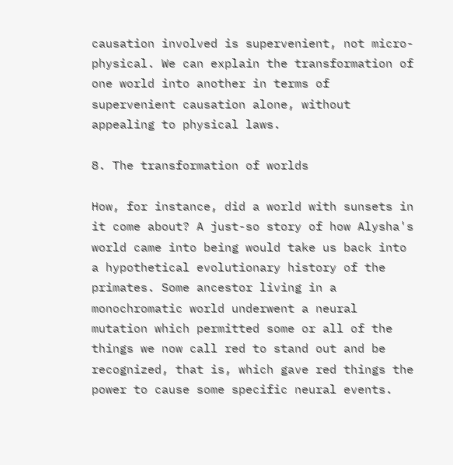causation involved is supervenient, not micro-physical. We can explain the transformation of one world into another in terms of supervenient causation alone, without appealing to physical laws.

8. The transformation of worlds

How, for instance, did a world with sunsets in it come about? A just-so story of how Alysha's world came into being would take us back into a hypothetical evolutionary history of the primates. Some ancestor living in a monochromatic world underwent a neural mutation which permitted some or all of the things we now call red to stand out and be recognized, that is, which gave red things the power to cause some specific neural events.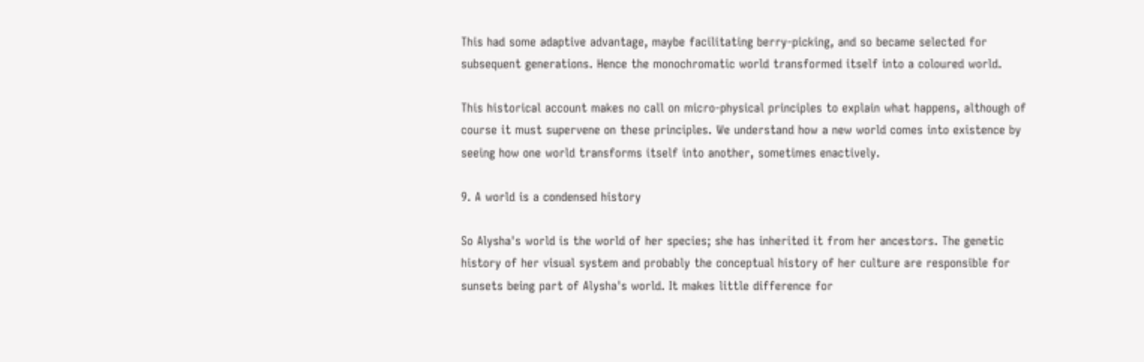This had some adaptive advantage, maybe facilitating berry-picking, and so became selected for subsequent generations. Hence the monochromatic world transformed itself into a coloured world.

This historical account makes no call on micro-physical principles to explain what happens, although of course it must supervene on these principles. We understand how a new world comes into existence by seeing how one world transforms itself into another, sometimes enactively.

9. A world is a condensed history

So Alysha's world is the world of her species; she has inherited it from her ancestors. The genetic history of her visual system and probably the conceptual history of her culture are responsible for sunsets being part of Alysha's world. It makes little difference for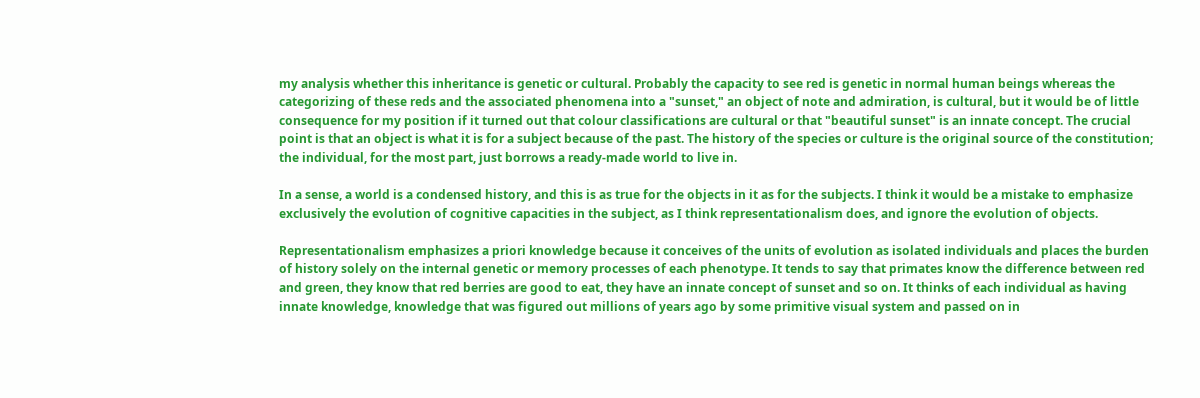my analysis whether this inheritance is genetic or cultural. Probably the capacity to see red is genetic in normal human beings whereas the categorizing of these reds and the associated phenomena into a "sunset," an object of note and admiration, is cultural, but it would be of little consequence for my position if it turned out that colour classifications are cultural or that "beautiful sunset" is an innate concept. The crucial point is that an object is what it is for a subject because of the past. The history of the species or culture is the original source of the constitution; the individual, for the most part, just borrows a ready-made world to live in.

In a sense, a world is a condensed history, and this is as true for the objects in it as for the subjects. I think it would be a mistake to emphasize exclusively the evolution of cognitive capacities in the subject, as I think representationalism does, and ignore the evolution of objects.

Representationalism emphasizes a priori knowledge because it conceives of the units of evolution as isolated individuals and places the burden of history solely on the internal genetic or memory processes of each phenotype. It tends to say that primates know the difference between red and green, they know that red berries are good to eat, they have an innate concept of sunset and so on. It thinks of each individual as having innate knowledge, knowledge that was figured out millions of years ago by some primitive visual system and passed on in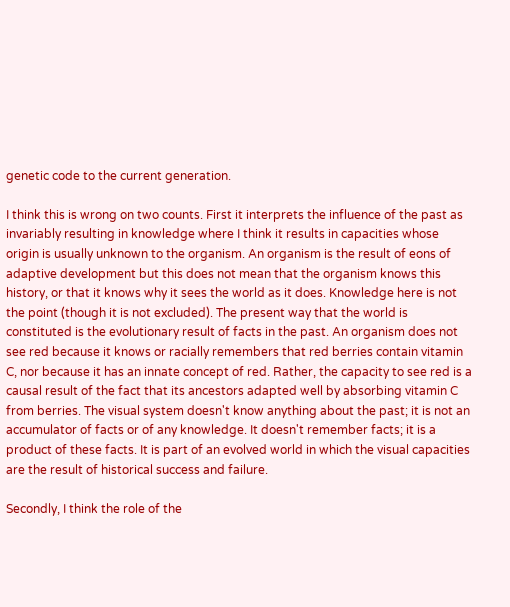genetic code to the current generation.

I think this is wrong on two counts. First it interprets the influence of the past as invariably resulting in knowledge where I think it results in capacities whose origin is usually unknown to the organism. An organism is the result of eons of adaptive development but this does not mean that the organism knows this history, or that it knows why it sees the world as it does. Knowledge here is not the point (though it is not excluded). The present way that the world is constituted is the evolutionary result of facts in the past. An organism does not see red because it knows or racially remembers that red berries contain vitamin C, nor because it has an innate concept of red. Rather, the capacity to see red is a causal result of the fact that its ancestors adapted well by absorbing vitamin C from berries. The visual system doesn't know anything about the past; it is not an accumulator of facts or of any knowledge. It doesn't remember facts; it is a product of these facts. It is part of an evolved world in which the visual capacities are the result of historical success and failure.

Secondly, I think the role of the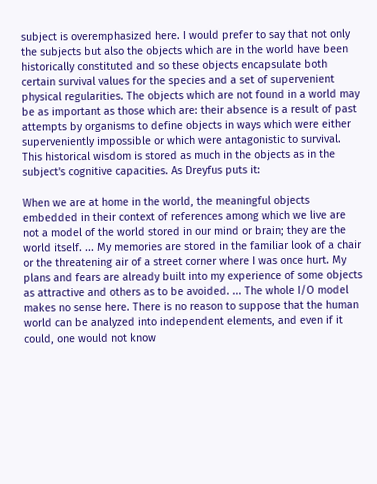subject is overemphasized here. I would prefer to say that not only the subjects but also the objects which are in the world have been historically constituted and so these objects encapsulate both certain survival values for the species and a set of supervenient physical regularities. The objects which are not found in a world may be as important as those which are: their absence is a result of past attempts by organisms to define objects in ways which were either superveniently impossible or which were antagonistic to survival. This historical wisdom is stored as much in the objects as in the subject's cognitive capacities. As Dreyfus puts it:

When we are at home in the world, the meaningful objects embedded in their context of references among which we live are not a model of the world stored in our mind or brain; they are the world itself. ... My memories are stored in the familiar look of a chair or the threatening air of a street corner where I was once hurt. My plans and fears are already built into my experience of some objects as attractive and others as to be avoided. ... The whole I/O model makes no sense here. There is no reason to suppose that the human world can be analyzed into independent elements, and even if it could, one would not know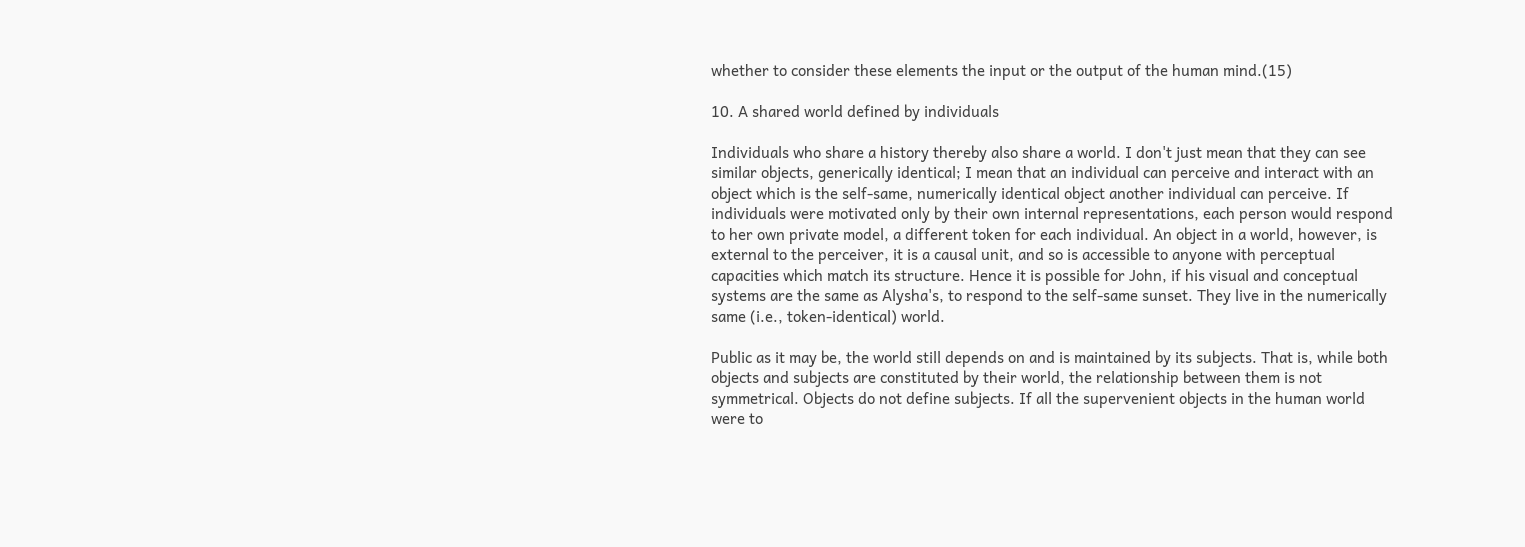whether to consider these elements the input or the output of the human mind.(15)

10. A shared world defined by individuals

Individuals who share a history thereby also share a world. I don't just mean that they can see similar objects, generically identical; I mean that an individual can perceive and interact with an object which is the self-same, numerically identical object another individual can perceive. If individuals were motivated only by their own internal representations, each person would respond to her own private model, a different token for each individual. An object in a world, however, is external to the perceiver, it is a causal unit, and so is accessible to anyone with perceptual capacities which match its structure. Hence it is possible for John, if his visual and conceptual systems are the same as Alysha's, to respond to the self-same sunset. They live in the numerically same (i.e., token-identical) world.

Public as it may be, the world still depends on and is maintained by its subjects. That is, while both objects and subjects are constituted by their world, the relationship between them is not symmetrical. Objects do not define subjects. If all the supervenient objects in the human world were to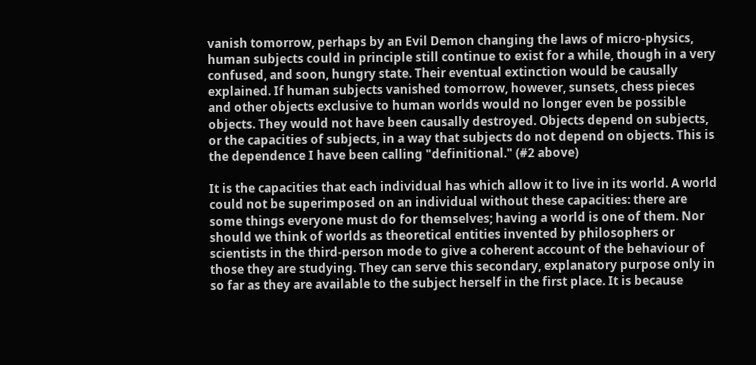vanish tomorrow, perhaps by an Evil Demon changing the laws of micro-physics, human subjects could in principle still continue to exist for a while, though in a very confused, and soon, hungry state. Their eventual extinction would be causally explained. If human subjects vanished tomorrow, however, sunsets, chess pieces and other objects exclusive to human worlds would no longer even be possible objects. They would not have been causally destroyed. Objects depend on subjects, or the capacities of subjects, in a way that subjects do not depend on objects. This is the dependence I have been calling "definitional." (#2 above)

It is the capacities that each individual has which allow it to live in its world. A world could not be superimposed on an individual without these capacities: there are some things everyone must do for themselves; having a world is one of them. Nor should we think of worlds as theoretical entities invented by philosophers or scientists in the third-person mode to give a coherent account of the behaviour of those they are studying. They can serve this secondary, explanatory purpose only in so far as they are available to the subject herself in the first place. It is because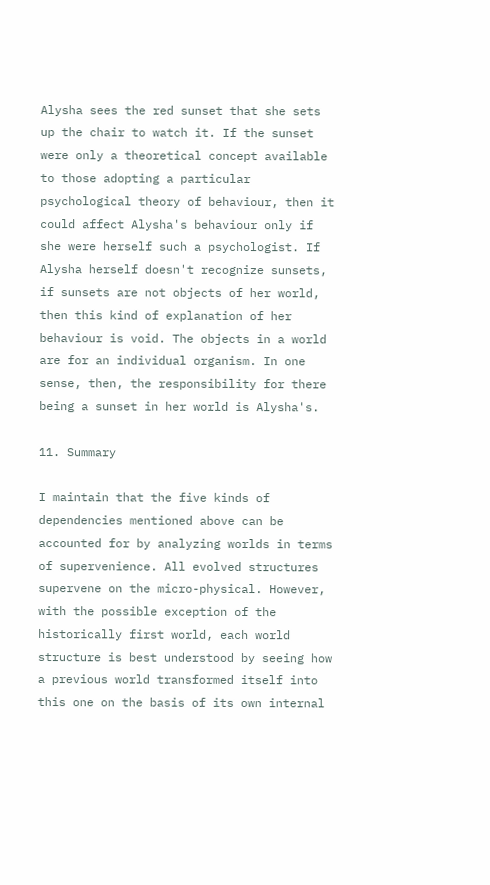Alysha sees the red sunset that she sets up the chair to watch it. If the sunset were only a theoretical concept available to those adopting a particular psychological theory of behaviour, then it could affect Alysha's behaviour only if she were herself such a psychologist. If Alysha herself doesn't recognize sunsets, if sunsets are not objects of her world, then this kind of explanation of her behaviour is void. The objects in a world are for an individual organism. In one sense, then, the responsibility for there being a sunset in her world is Alysha's.

11. Summary

I maintain that the five kinds of dependencies mentioned above can be accounted for by analyzing worlds in terms of supervenience. All evolved structures supervene on the micro-physical. However, with the possible exception of the historically first world, each world structure is best understood by seeing how a previous world transformed itself into this one on the basis of its own internal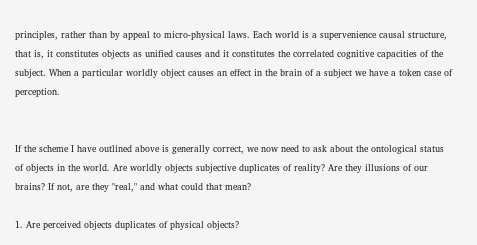principles, rather than by appeal to micro-physical laws. Each world is a supervenience causal structure, that is, it constitutes objects as unified causes and it constitutes the correlated cognitive capacities of the subject. When a particular worldly object causes an effect in the brain of a subject we have a token case of perception.


If the scheme I have outlined above is generally correct, we now need to ask about the ontological status of objects in the world. Are worldly objects subjective duplicates of reality? Are they illusions of our brains? If not, are they "real," and what could that mean?

1. Are perceived objects duplicates of physical objects?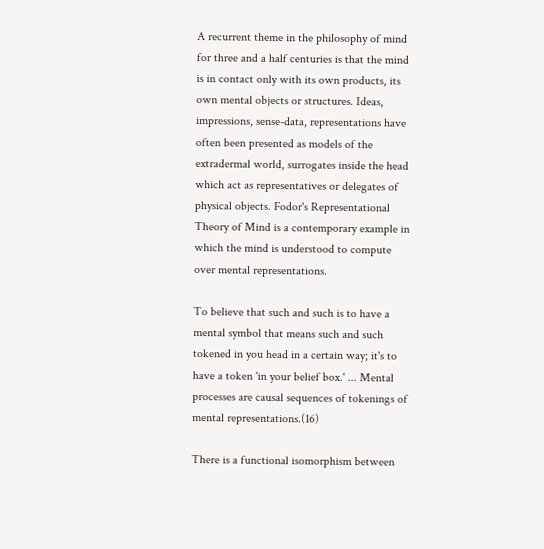A recurrent theme in the philosophy of mind for three and a half centuries is that the mind is in contact only with its own products, its own mental objects or structures. Ideas, impressions, sense-data, representations have often been presented as models of the extradermal world, surrogates inside the head which act as representatives or delegates of physical objects. Fodor's Representational Theory of Mind is a contemporary example in which the mind is understood to compute over mental representations.

To believe that such and such is to have a mental symbol that means such and such tokened in you head in a certain way; it's to have a token 'in your belief box.' ... Mental processes are causal sequences of tokenings of mental representations.(16)

There is a functional isomorphism between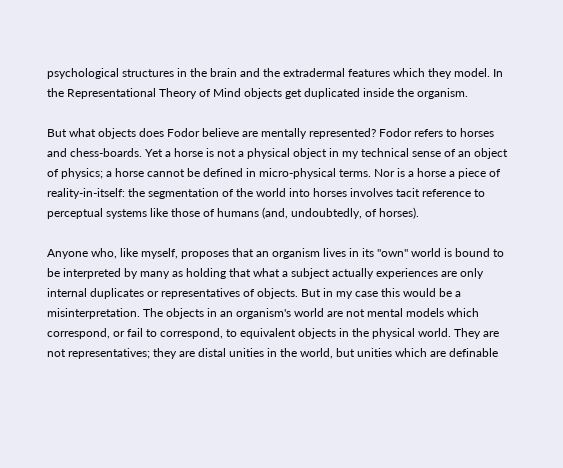psychological structures in the brain and the extradermal features which they model. In the Representational Theory of Mind objects get duplicated inside the organism.

But what objects does Fodor believe are mentally represented? Fodor refers to horses and chess-boards. Yet a horse is not a physical object in my technical sense of an object of physics; a horse cannot be defined in micro-physical terms. Nor is a horse a piece of reality-in-itself: the segmentation of the world into horses involves tacit reference to perceptual systems like those of humans (and, undoubtedly, of horses).

Anyone who, like myself, proposes that an organism lives in its "own" world is bound to be interpreted by many as holding that what a subject actually experiences are only internal duplicates or representatives of objects. But in my case this would be a misinterpretation. The objects in an organism's world are not mental models which correspond, or fail to correspond, to equivalent objects in the physical world. They are not representatives; they are distal unities in the world, but unities which are definable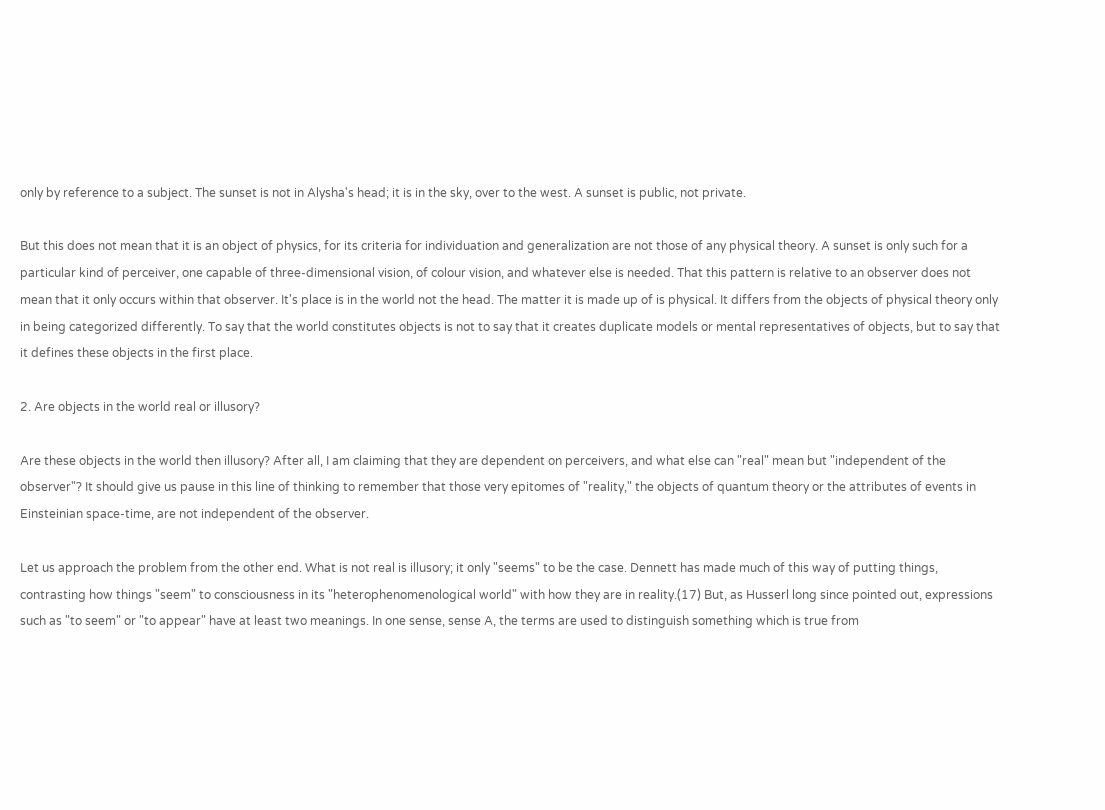only by reference to a subject. The sunset is not in Alysha's head; it is in the sky, over to the west. A sunset is public, not private.

But this does not mean that it is an object of physics, for its criteria for individuation and generalization are not those of any physical theory. A sunset is only such for a particular kind of perceiver, one capable of three-dimensional vision, of colour vision, and whatever else is needed. That this pattern is relative to an observer does not mean that it only occurs within that observer. It's place is in the world not the head. The matter it is made up of is physical. It differs from the objects of physical theory only in being categorized differently. To say that the world constitutes objects is not to say that it creates duplicate models or mental representatives of objects, but to say that it defines these objects in the first place.

2. Are objects in the world real or illusory?

Are these objects in the world then illusory? After all, I am claiming that they are dependent on perceivers, and what else can "real" mean but "independent of the observer"? It should give us pause in this line of thinking to remember that those very epitomes of "reality," the objects of quantum theory or the attributes of events in Einsteinian space-time, are not independent of the observer.

Let us approach the problem from the other end. What is not real is illusory; it only "seems" to be the case. Dennett has made much of this way of putting things, contrasting how things "seem" to consciousness in its "heterophenomenological world" with how they are in reality.(17) But, as Husserl long since pointed out, expressions such as "to seem" or "to appear" have at least two meanings. In one sense, sense A, the terms are used to distinguish something which is true from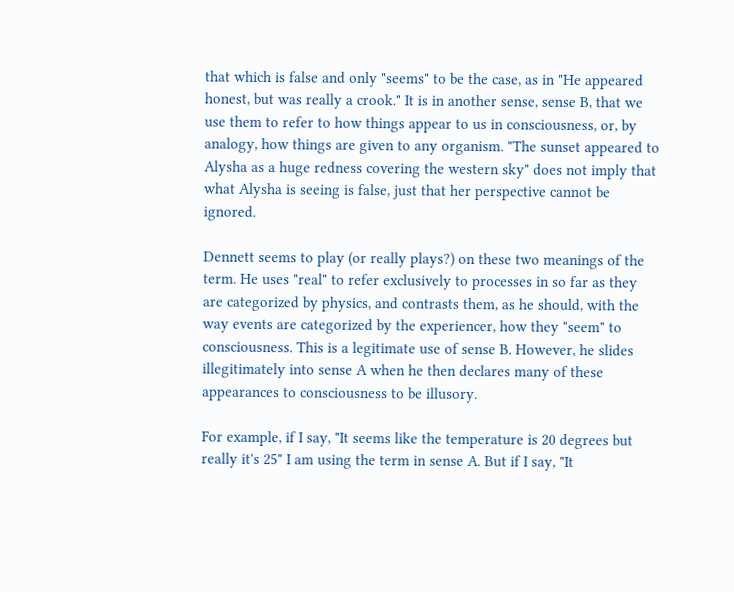that which is false and only "seems" to be the case, as in "He appeared honest, but was really a crook." It is in another sense, sense B, that we use them to refer to how things appear to us in consciousness, or, by analogy, how things are given to any organism. "The sunset appeared to Alysha as a huge redness covering the western sky" does not imply that what Alysha is seeing is false, just that her perspective cannot be ignored.

Dennett seems to play (or really plays?) on these two meanings of the term. He uses "real" to refer exclusively to processes in so far as they are categorized by physics, and contrasts them, as he should, with the way events are categorized by the experiencer, how they "seem" to consciousness. This is a legitimate use of sense B. However, he slides illegitimately into sense A when he then declares many of these appearances to consciousness to be illusory.

For example, if I say, "It seems like the temperature is 20 degrees but really it's 25" I am using the term in sense A. But if I say, "It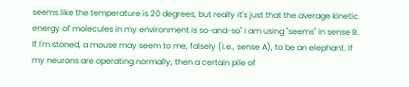seems like the temperature is 20 degrees, but really it's just that the average kinetic energy of molecules in my environment is so-and-so" I am using "seems" in sense B. If I'm stoned, a mouse may seem to me, falsely (i.e., sense A), to be an elephant. If my neurons are operating normally, then a certain pile of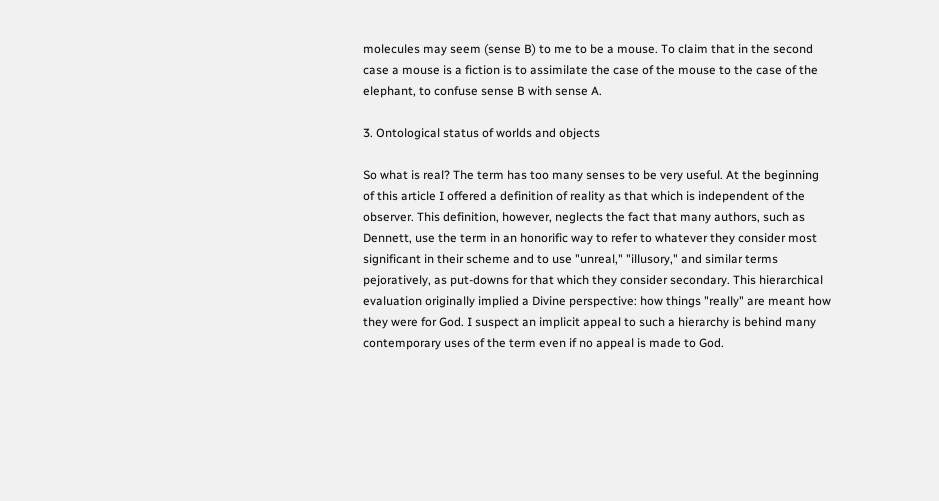molecules may seem (sense B) to me to be a mouse. To claim that in the second case a mouse is a fiction is to assimilate the case of the mouse to the case of the elephant, to confuse sense B with sense A.

3. Ontological status of worlds and objects

So what is real? The term has too many senses to be very useful. At the beginning of this article I offered a definition of reality as that which is independent of the observer. This definition, however, neglects the fact that many authors, such as Dennett, use the term in an honorific way to refer to whatever they consider most significant in their scheme and to use "unreal," "illusory," and similar terms pejoratively, as put-downs for that which they consider secondary. This hierarchical evaluation originally implied a Divine perspective: how things "really" are meant how they were for God. I suspect an implicit appeal to such a hierarchy is behind many contemporary uses of the term even if no appeal is made to God.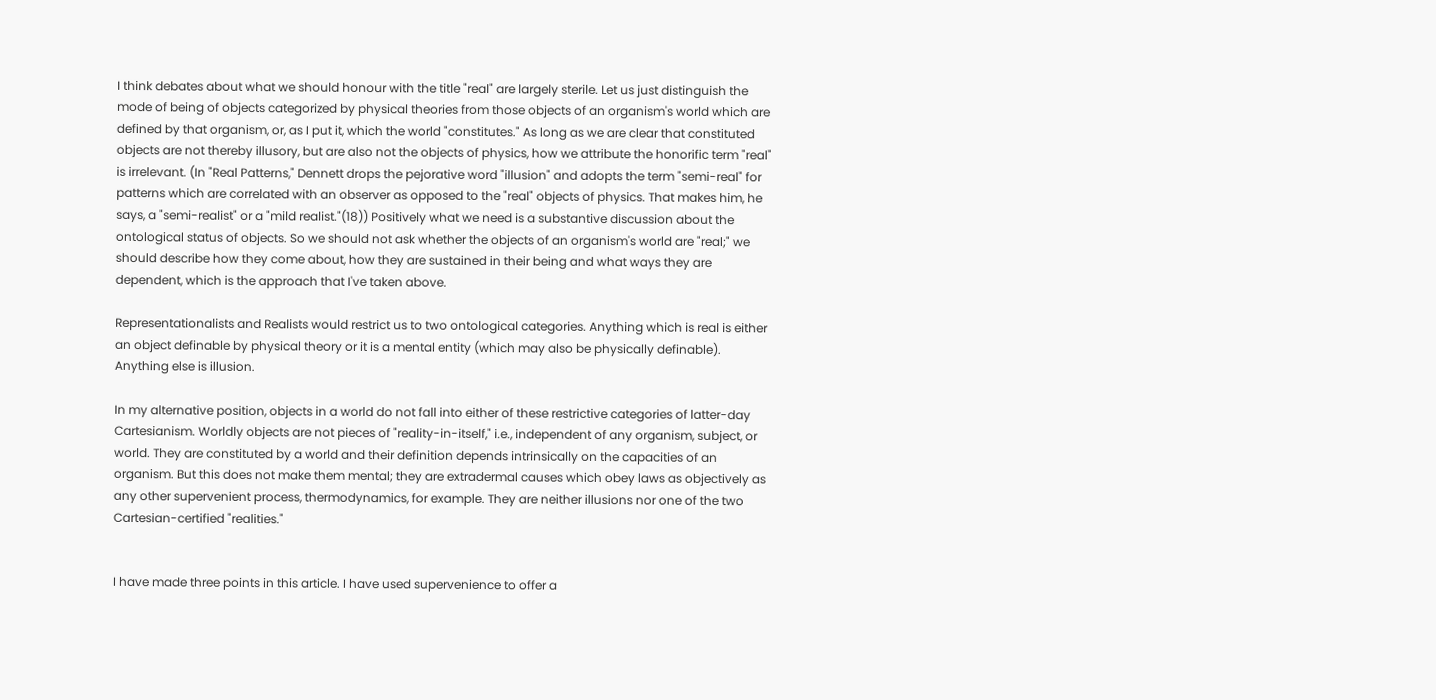I think debates about what we should honour with the title "real" are largely sterile. Let us just distinguish the mode of being of objects categorized by physical theories from those objects of an organism's world which are defined by that organism, or, as I put it, which the world "constitutes." As long as we are clear that constituted objects are not thereby illusory, but are also not the objects of physics, how we attribute the honorific term "real" is irrelevant. (In "Real Patterns," Dennett drops the pejorative word "illusion" and adopts the term "semi-real" for patterns which are correlated with an observer as opposed to the "real" objects of physics. That makes him, he says, a "semi-realist" or a "mild realist."(18)) Positively what we need is a substantive discussion about the ontological status of objects. So we should not ask whether the objects of an organism's world are "real;" we should describe how they come about, how they are sustained in their being and what ways they are dependent, which is the approach that I've taken above.

Representationalists and Realists would restrict us to two ontological categories. Anything which is real is either an object definable by physical theory or it is a mental entity (which may also be physically definable). Anything else is illusion.

In my alternative position, objects in a world do not fall into either of these restrictive categories of latter-day Cartesianism. Worldly objects are not pieces of "reality-in-itself," i.e., independent of any organism, subject, or world. They are constituted by a world and their definition depends intrinsically on the capacities of an organism. But this does not make them mental; they are extradermal causes which obey laws as objectively as any other supervenient process, thermodynamics, for example. They are neither illusions nor one of the two Cartesian-certified "realities."


I have made three points in this article. I have used supervenience to offer a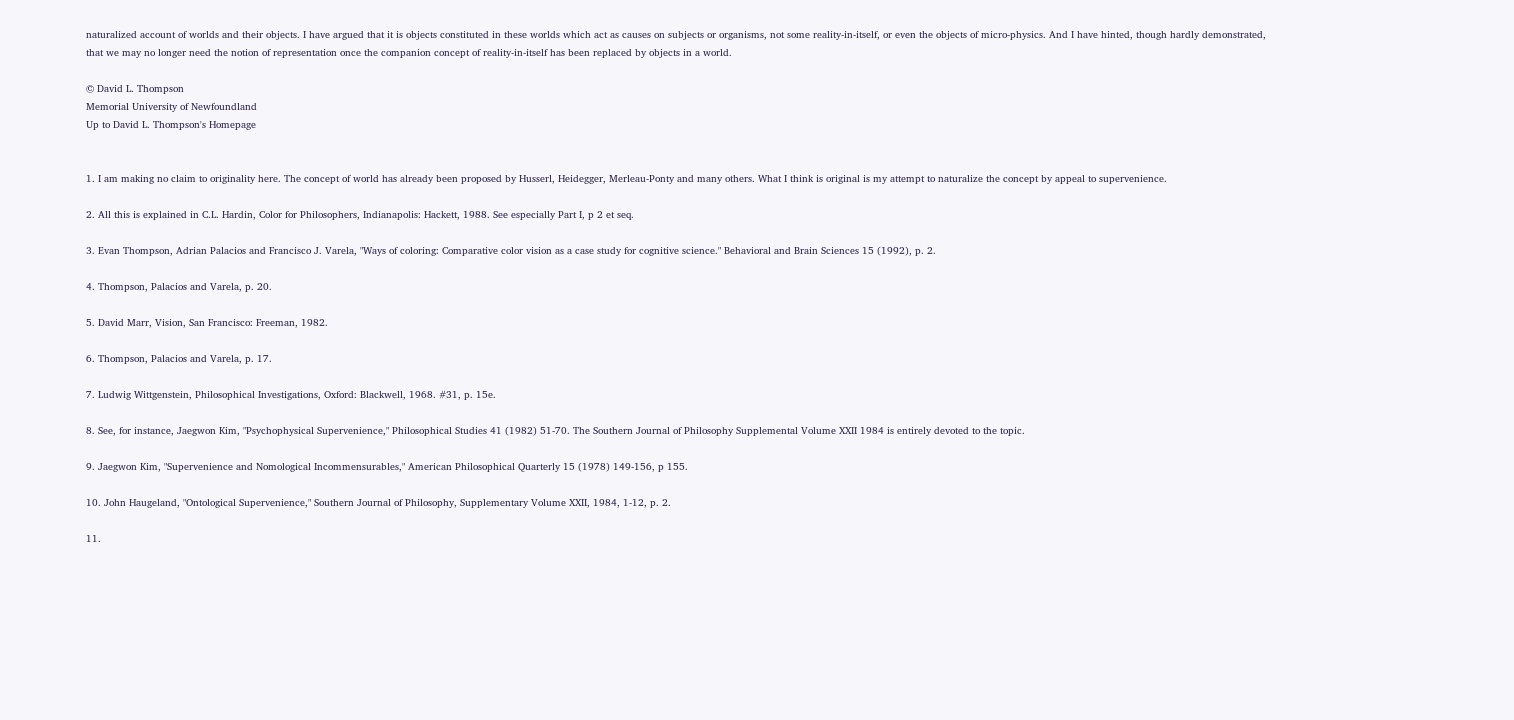naturalized account of worlds and their objects. I have argued that it is objects constituted in these worlds which act as causes on subjects or organisms, not some reality-in-itself, or even the objects of micro-physics. And I have hinted, though hardly demonstrated, that we may no longer need the notion of representation once the companion concept of reality-in-itself has been replaced by objects in a world.

© David L. Thompson
Memorial University of Newfoundland
Up to David L. Thompson's Homepage


1. I am making no claim to originality here. The concept of world has already been proposed by Husserl, Heidegger, Merleau-Ponty and many others. What I think is original is my attempt to naturalize the concept by appeal to supervenience.

2. All this is explained in C.L. Hardin, Color for Philosophers, Indianapolis: Hackett, 1988. See especially Part I, p 2 et seq.

3. Evan Thompson, Adrian Palacios and Francisco J. Varela, "Ways of coloring: Comparative color vision as a case study for cognitive science." Behavioral and Brain Sciences 15 (1992), p. 2.

4. Thompson, Palacios and Varela, p. 20.

5. David Marr, Vision, San Francisco: Freeman, 1982.

6. Thompson, Palacios and Varela, p. 17.

7. Ludwig Wittgenstein, Philosophical Investigations, Oxford: Blackwell, 1968. #31, p. 15e.

8. See, for instance, Jaegwon Kim, "Psychophysical Supervenience," Philosophical Studies 41 (1982) 51-70. The Southern Journal of Philosophy Supplemental Volume XXII 1984 is entirely devoted to the topic.

9. Jaegwon Kim, "Supervenience and Nomological Incommensurables," American Philosophical Quarterly 15 (1978) 149-156, p 155.

10. John Haugeland, "Ontological Supervenience," Southern Journal of Philosophy, Supplementary Volume XXII, 1984, 1-12, p. 2.

11.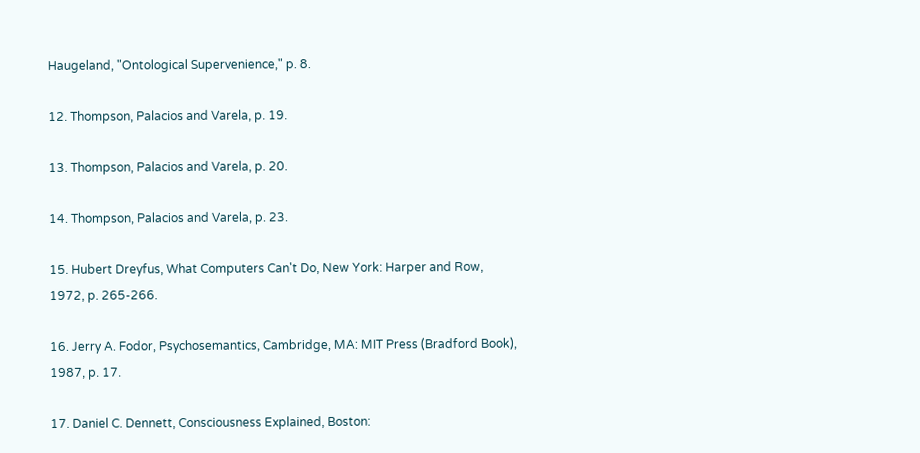Haugeland, "Ontological Supervenience," p. 8.

12. Thompson, Palacios and Varela, p. 19.

13. Thompson, Palacios and Varela, p. 20.

14. Thompson, Palacios and Varela, p. 23.

15. Hubert Dreyfus, What Computers Can't Do, New York: Harper and Row, 1972, p. 265-266.

16. Jerry A. Fodor, Psychosemantics, Cambridge, MA: MIT Press (Bradford Book), 1987, p. 17.

17. Daniel C. Dennett, Consciousness Explained, Boston: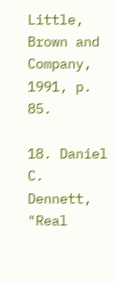Little, Brown and Company, 1991, p. 85.

18. Daniel C. Dennett, "Real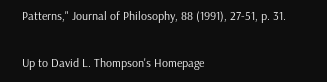Patterns," Journal of Philosophy, 88 (1991), 27-51, p. 31.

Up to David L. Thompson's Homepage